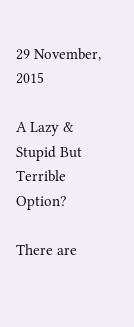29 November, 2015

A Lazy & Stupid But Terrible Option?

There are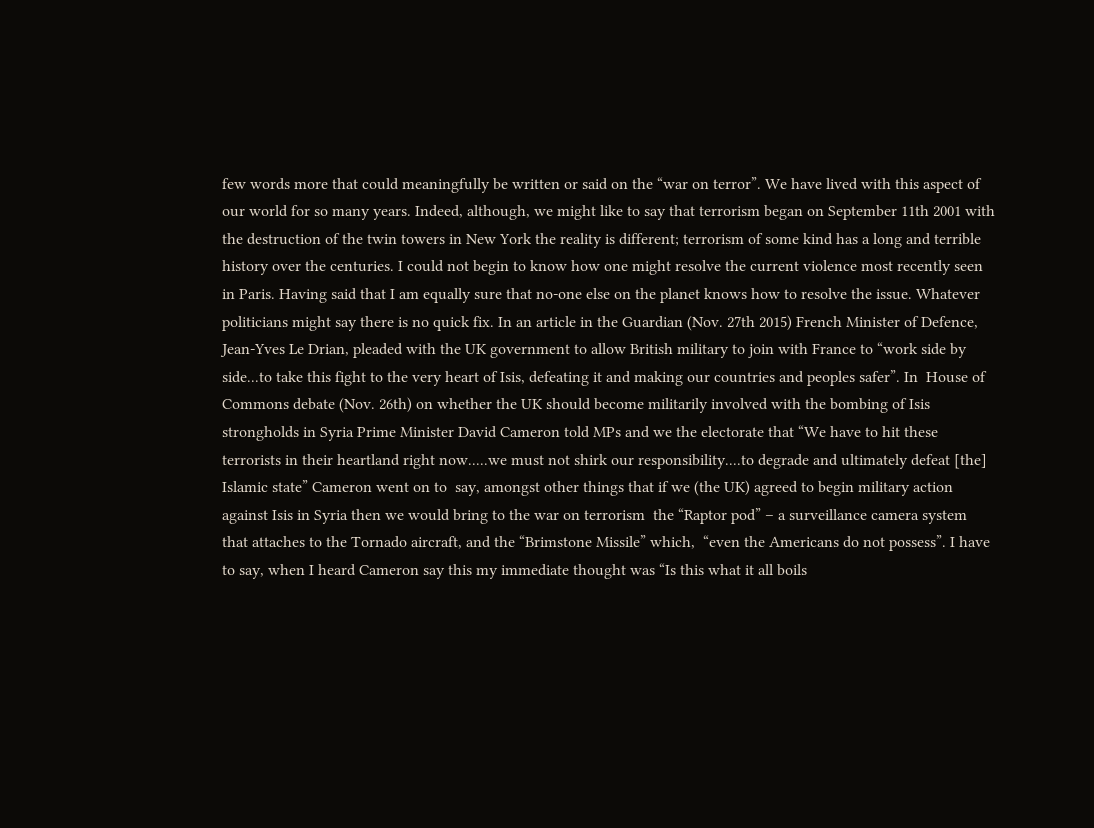few words more that could meaningfully be written or said on the “war on terror”. We have lived with this aspect of our world for so many years. Indeed, although, we might like to say that terrorism began on September 11th 2001 with the destruction of the twin towers in New York the reality is different; terrorism of some kind has a long and terrible history over the centuries. I could not begin to know how one might resolve the current violence most recently seen in Paris. Having said that I am equally sure that no-one else on the planet knows how to resolve the issue. Whatever politicians might say there is no quick fix. In an article in the Guardian (Nov. 27th 2015) French Minister of Defence, Jean-Yves Le Drian, pleaded with the UK government to allow British military to join with France to “work side by side...to take this fight to the very heart of Isis, defeating it and making our countries and peoples safer”. In  House of Commons debate (Nov. 26th) on whether the UK should become militarily involved with the bombing of Isis strongholds in Syria Prime Minister David Cameron told MPs and we the electorate that “We have to hit these terrorists in their heartland right now.....we must not shirk our responsibility....to degrade and ultimately defeat [the] Islamic state” Cameron went on to  say, amongst other things that if we (the UK) agreed to begin military action against Isis in Syria then we would bring to the war on terrorism  the “Raptor pod” – a surveillance camera system that attaches to the Tornado aircraft, and the “Brimstone Missile” which,  “even the Americans do not possess”. I have to say, when I heard Cameron say this my immediate thought was “Is this what it all boils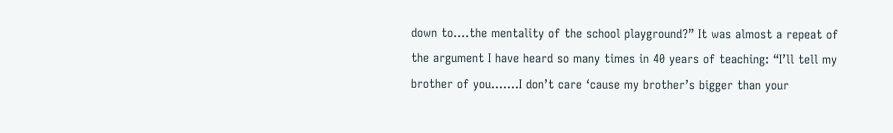down to....the mentality of the school playground?” It was almost a repeat of the argument I have heard so many times in 40 years of teaching: “I’ll tell my brother of you.......I don’t care ‘cause my brother’s bigger than your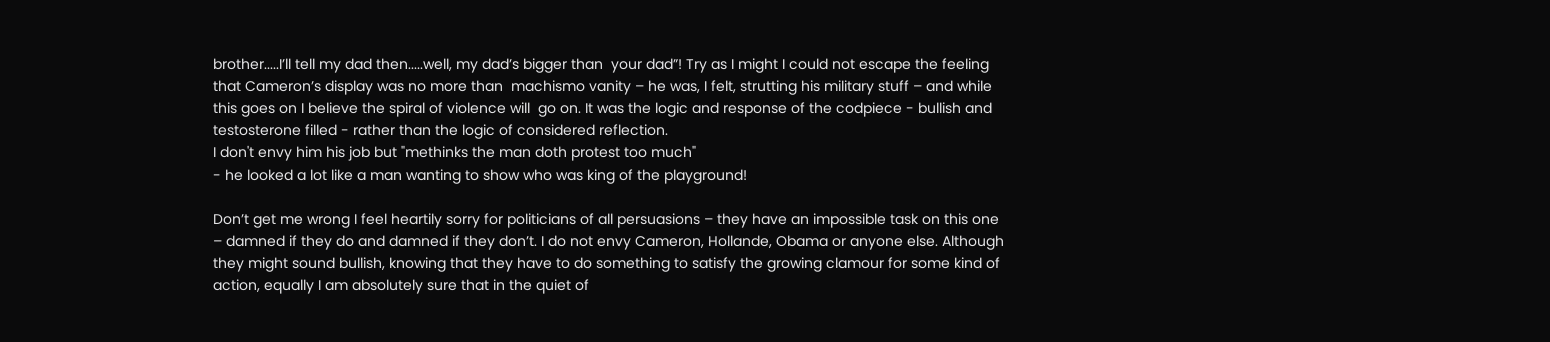brother.....I’ll tell my dad then.....well, my dad’s bigger than  your dad”! Try as I might I could not escape the feeling that Cameron’s display was no more than  machismo vanity – he was, I felt, strutting his military stuff – and while this goes on I believe the spiral of violence will  go on. It was the logic and response of the codpiece - bullish and testosterone filled - rather than the logic of considered reflection.
I don't envy him his job but "methinks the man doth protest too much"
- he looked a lot like a man wanting to show who was king of the playground!

Don’t get me wrong I feel heartily sorry for politicians of all persuasions – they have an impossible task on this one – damned if they do and damned if they don’t. I do not envy Cameron, Hollande, Obama or anyone else. Although they might sound bullish, knowing that they have to do something to satisfy the growing clamour for some kind of action, equally I am absolutely sure that in the quiet of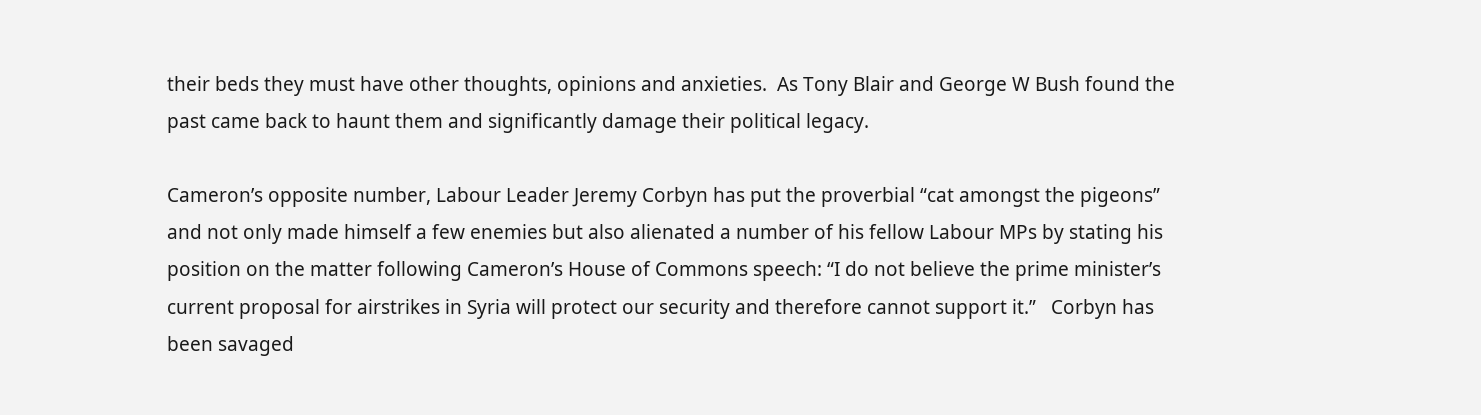their beds they must have other thoughts, opinions and anxieties.  As Tony Blair and George W Bush found the past came back to haunt them and significantly damage their political legacy.

Cameron’s opposite number, Labour Leader Jeremy Corbyn has put the proverbial “cat amongst the pigeons” and not only made himself a few enemies but also alienated a number of his fellow Labour MPs by stating his position on the matter following Cameron’s House of Commons speech: “I do not believe the prime minister’s current proposal for airstrikes in Syria will protect our security and therefore cannot support it.”   Corbyn has been savaged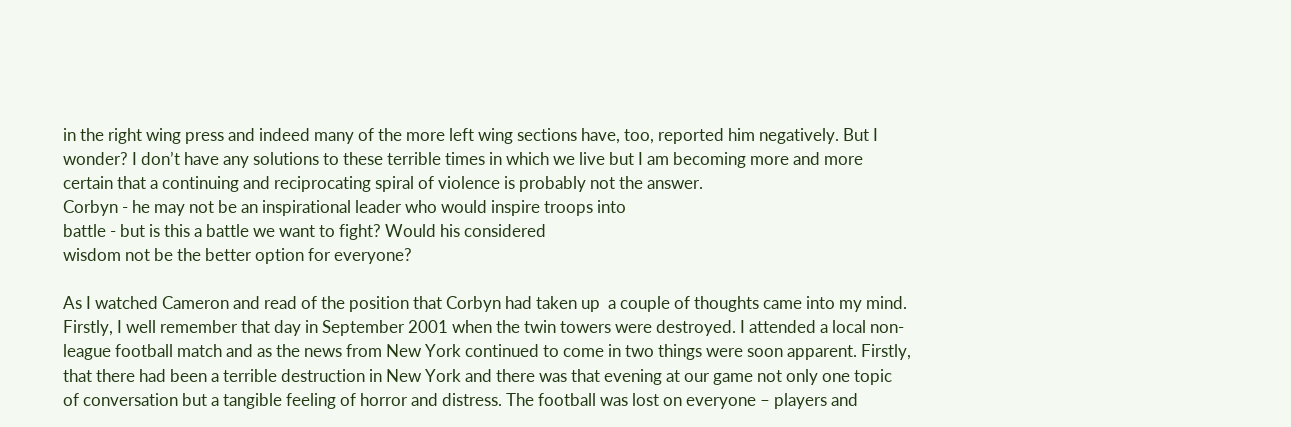in the right wing press and indeed many of the more left wing sections have, too, reported him negatively. But I wonder? I don’t have any solutions to these terrible times in which we live but I am becoming more and more certain that a continuing and reciprocating spiral of violence is probably not the answer.
Corbyn - he may not be an inspirational leader who would inspire troops into
battle - but is this a battle we want to fight? Would his considered
wisdom not be the better option for everyone?

As I watched Cameron and read of the position that Corbyn had taken up  a couple of thoughts came into my mind. Firstly, I well remember that day in September 2001 when the twin towers were destroyed. I attended a local non-league football match and as the news from New York continued to come in two things were soon apparent. Firstly, that there had been a terrible destruction in New York and there was that evening at our game not only one topic of conversation but a tangible feeling of horror and distress. The football was lost on everyone – players and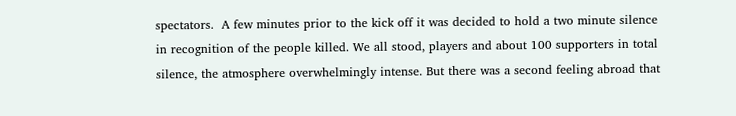spectators.  A few minutes prior to the kick off it was decided to hold a two minute silence in recognition of the people killed. We all stood, players and about 100 supporters in total silence, the atmosphere overwhelmingly intense. But there was a second feeling abroad that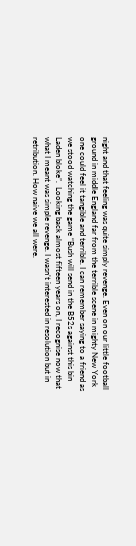night and that feeling was quite simply revenge. Even on our little football ground in middle England far from the terrible scene in mighty New York one could feel it tangible and terrible. I can remember saying to a friend as we stood watching the game “Bush will send in the B52s against this bin Laden bloke”.  Looking back almost fifteen years on, I recognise now that what I meant was simple revenge. I wasn’t interested in resolution but in retribution. How naive we all were.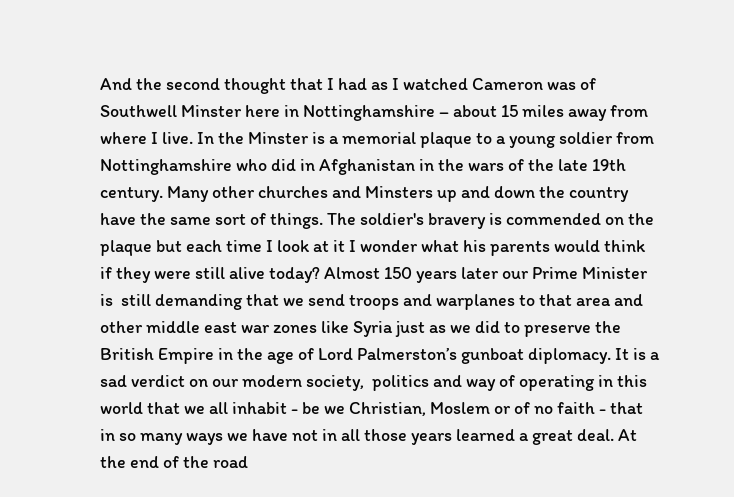And the second thought that I had as I watched Cameron was of Southwell Minster here in Nottinghamshire – about 15 miles away from where I live. In the Minster is a memorial plaque to a young soldier from Nottinghamshire who did in Afghanistan in the wars of the late 19th century. Many other churches and Minsters up and down the country have the same sort of things. The soldier's bravery is commended on the plaque but each time I look at it I wonder what his parents would think if they were still alive today? Almost 150 years later our Prime Minister is  still demanding that we send troops and warplanes to that area and other middle east war zones like Syria just as we did to preserve the British Empire in the age of Lord Palmerston’s gunboat diplomacy. It is a sad verdict on our modern society,  politics and way of operating in this world that we all inhabit - be we Christian, Moslem or of no faith - that in so many ways we have not in all those years learned a great deal. At the end of the road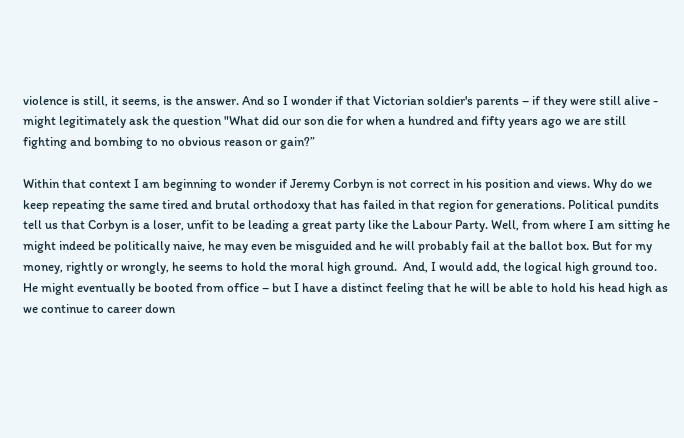violence is still, it seems, is the answer. And so I wonder if that Victorian soldier's parents – if they were still alive - might legitimately ask the question "What did our son die for when a hundred and fifty years ago we are still fighting and bombing to no obvious reason or gain?”

Within that context I am beginning to wonder if Jeremy Corbyn is not correct in his position and views. Why do we keep repeating the same tired and brutal orthodoxy that has failed in that region for generations. Political pundits tell us that Corbyn is a loser, unfit to be leading a great party like the Labour Party. Well, from where I am sitting he might indeed be politically naive, he may even be misguided and he will probably fail at the ballot box. But for my money, rightly or wrongly, he seems to hold the moral high ground.  And, I would add, the logical high ground too. He might eventually be booted from office – but I have a distinct feeling that he will be able to hold his head high as we continue to career down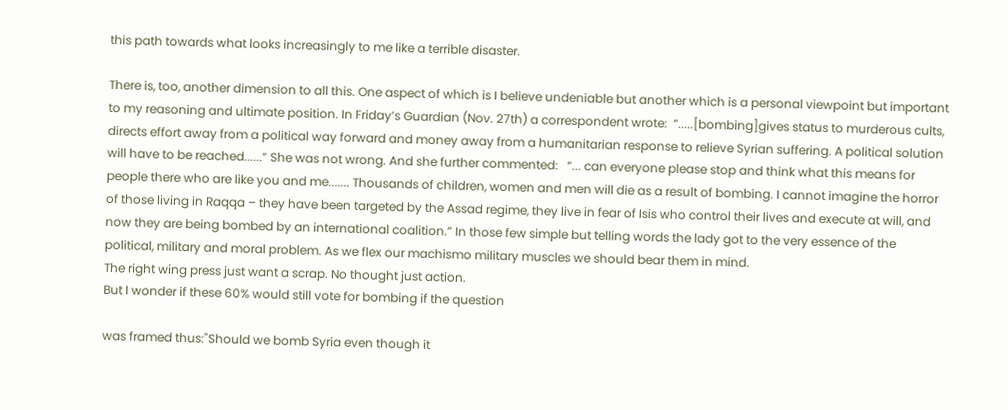this path towards what looks increasingly to me like a terrible disaster.

There is, too, another dimension to all this. One aspect of which is I believe undeniable but another which is a personal viewpoint but important to my reasoning and ultimate position. In Friday’s Guardian (Nov. 27th) a correspondent wrote:  “.....[bombing]gives status to murderous cults, directs effort away from a political way forward and money away from a humanitarian response to relieve Syrian suffering. A political solution will have to be reached......” She was not wrong. And she further commented:   “... can everyone please stop and think what this means for people there who are like you and me....... Thousands of children, women and men will die as a result of bombing. I cannot imagine the horror of those living in Raqqa – they have been targeted by the Assad regime, they live in fear of Isis who control their lives and execute at will, and now they are being bombed by an international coalition.” In those few simple but telling words the lady got to the very essence of the political, military and moral problem. As we flex our machismo military muscles we should bear them in mind.
The right wing press just want a scrap. No thought just action.
But I wonder if these 60% would still vote for bombing if the question

was framed thus:"Should we bomb Syria even though it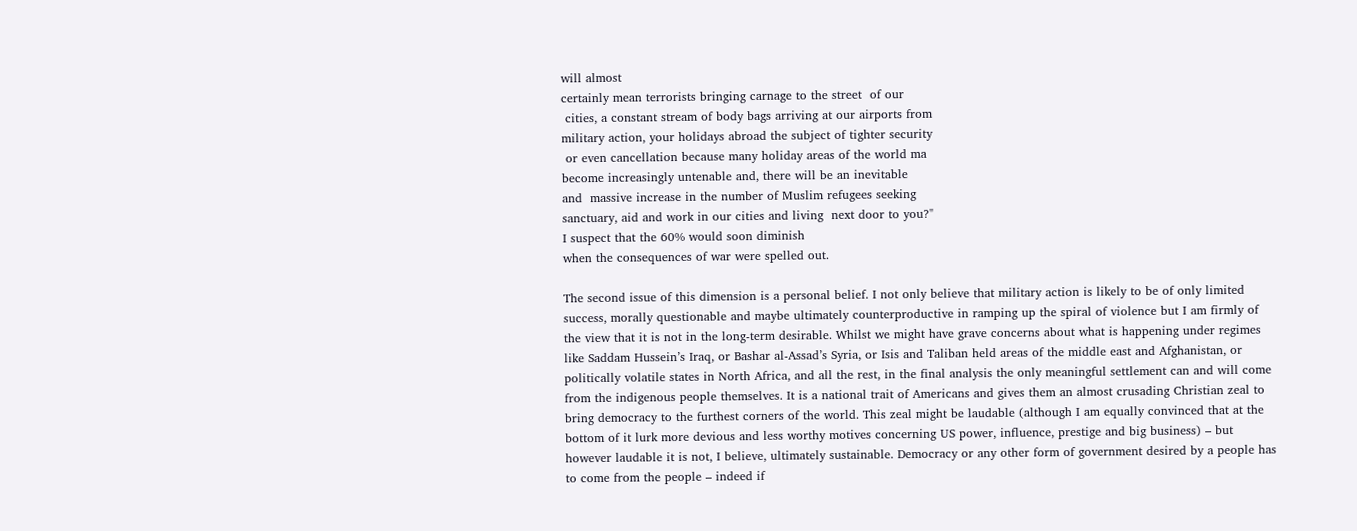will almost
certainly mean terrorists bringing carnage to the street  of our
 cities, a constant stream of body bags arriving at our airports from
military action, your holidays abroad the subject of tighter security
 or even cancellation because many holiday areas of the world ma
become increasingly untenable and, there will be an inevitable
and  massive increase in the number of Muslim refugees seeking
sanctuary, aid and work in our cities and living  next door to you?"
I suspect that the 60% would soon diminish
when the consequences of war were spelled out.

The second issue of this dimension is a personal belief. I not only believe that military action is likely to be of only limited success, morally questionable and maybe ultimately counterproductive in ramping up the spiral of violence but I am firmly of the view that it is not in the long-term desirable. Whilst we might have grave concerns about what is happening under regimes like Saddam Hussein’s Iraq, or Bashar al-Assad’s Syria, or Isis and Taliban held areas of the middle east and Afghanistan, or politically volatile states in North Africa, and all the rest, in the final analysis the only meaningful settlement can and will come from the indigenous people themselves. It is a national trait of Americans and gives them an almost crusading Christian zeal to bring democracy to the furthest corners of the world. This zeal might be laudable (although I am equally convinced that at the bottom of it lurk more devious and less worthy motives concerning US power, influence, prestige and big business) – but however laudable it is not, I believe, ultimately sustainable. Democracy or any other form of government desired by a people has to come from the people – indeed if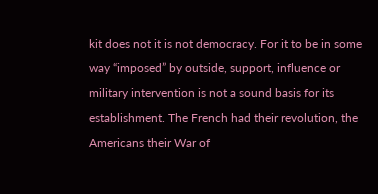kit does not it is not democracy. For it to be in some way “imposed” by outside, support, influence or military intervention is not a sound basis for its establishment. The French had their revolution, the Americans their War of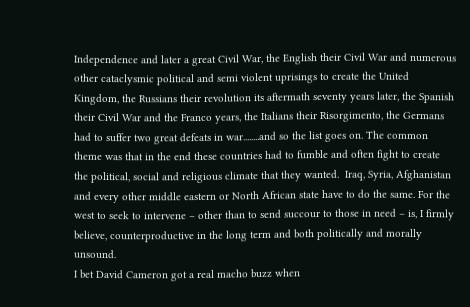Independence and later a great Civil War, the English their Civil War and numerous other cataclysmic political and semi violent uprisings to create the United Kingdom, the Russians their revolution its aftermath seventy years later, the Spanish their Civil War and the Franco years, the Italians their Risorgimento, the Germans had to suffer two great defeats in war........and so the list goes on. The common theme was that in the end these countries had to fumble and often fight to create the political, social and religious climate that they wanted.  Iraq, Syria, Afghanistan and every other middle eastern or North African state have to do the same. For the west to seek to intervene – other than to send succour to those in need – is, I firmly believe, counterproductive in the long term and both politically and morally unsound.
I bet David Cameron got a real macho buzz when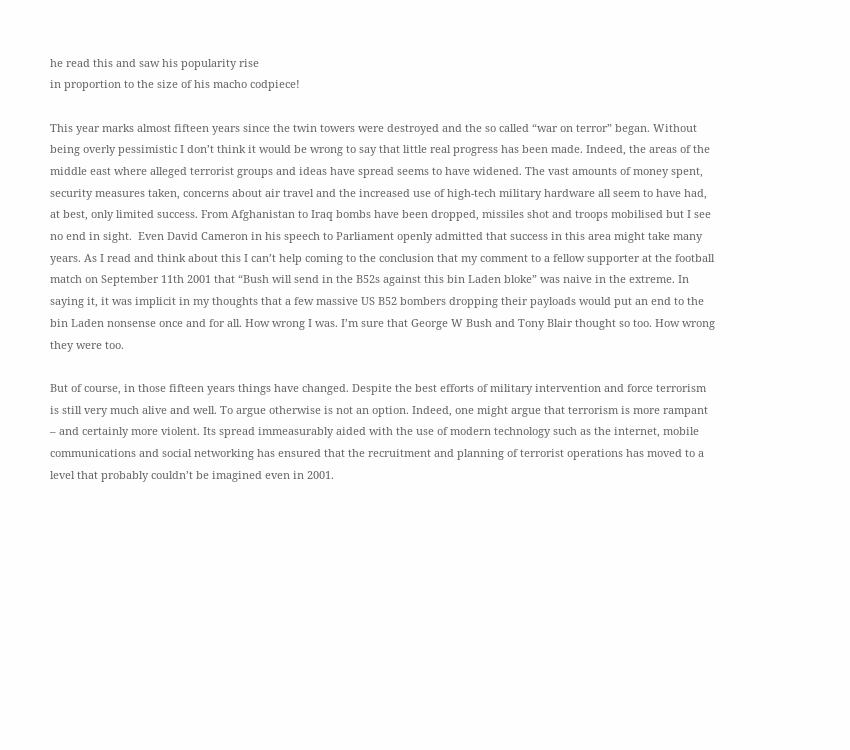he read this and saw his popularity rise
in proportion to the size of his macho codpiece!

This year marks almost fifteen years since the twin towers were destroyed and the so called “war on terror” began. Without being overly pessimistic I don’t think it would be wrong to say that little real progress has been made. Indeed, the areas of the middle east where alleged terrorist groups and ideas have spread seems to have widened. The vast amounts of money spent, security measures taken, concerns about air travel and the increased use of high-tech military hardware all seem to have had, at best, only limited success. From Afghanistan to Iraq bombs have been dropped, missiles shot and troops mobilised but I see no end in sight.  Even David Cameron in his speech to Parliament openly admitted that success in this area might take many years. As I read and think about this I can’t help coming to the conclusion that my comment to a fellow supporter at the football match on September 11th 2001 that “Bush will send in the B52s against this bin Laden bloke” was naive in the extreme. In saying it, it was implicit in my thoughts that a few massive US B52 bombers dropping their payloads would put an end to the bin Laden nonsense once and for all. How wrong I was. I’m sure that George W Bush and Tony Blair thought so too. How wrong they were too.

But of course, in those fifteen years things have changed. Despite the best efforts of military intervention and force terrorism is still very much alive and well. To argue otherwise is not an option. Indeed, one might argue that terrorism is more rampant – and certainly more violent. Its spread immeasurably aided with the use of modern technology such as the internet, mobile communications and social networking has ensured that the recruitment and planning of terrorist operations has moved to a level that probably couldn’t be imagined even in 2001.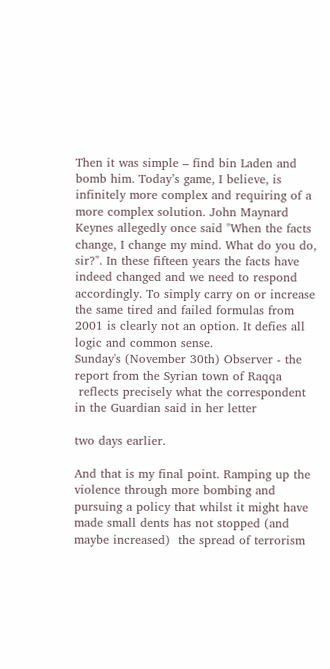Then it was simple – find bin Laden and bomb him. Today’s game, I believe, is infinitely more complex and requiring of a more complex solution. John Maynard Keynes allegedly once said "When the facts change, I change my mind. What do you do, sir?". In these fifteen years the facts have indeed changed and we need to respond accordingly. To simply carry on or increase the same tired and failed formulas from 2001 is clearly not an option. It defies all logic and common sense.
Sunday's (November 30th) Observer - the report from the Syrian town of Raqqa
 reflects precisely what the correspondent in the Guardian said in her letter

two days earlier.

And that is my final point. Ramping up the violence through more bombing and pursuing a policy that whilst it might have made small dents has not stopped (and maybe increased)  the spread of terrorism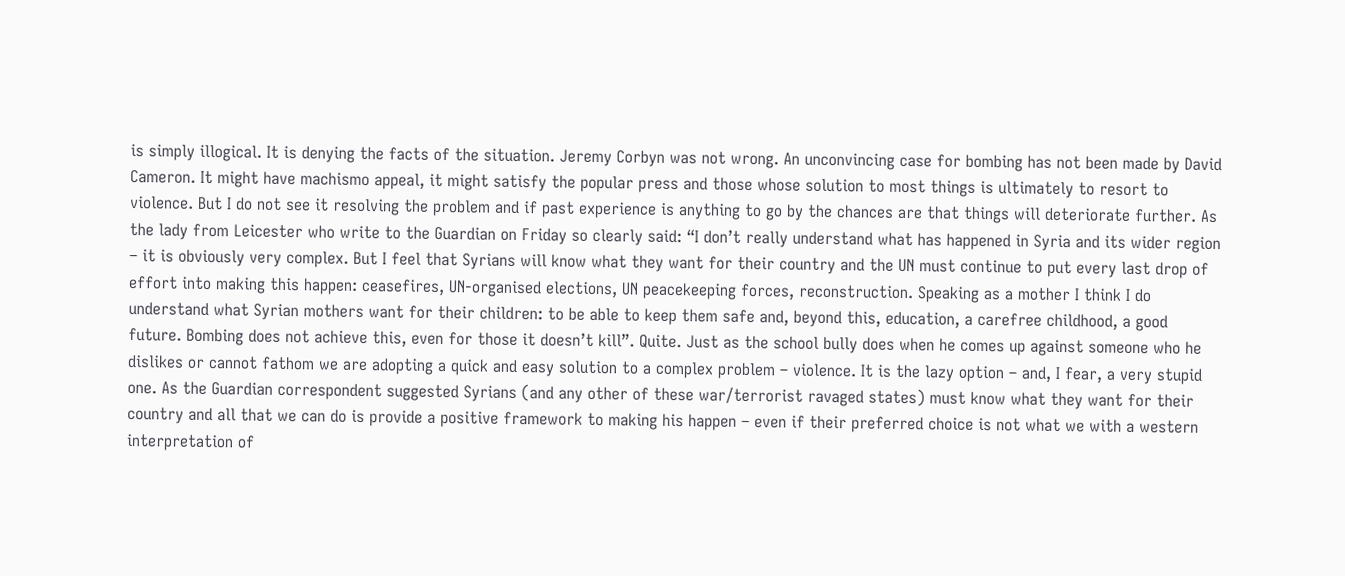is simply illogical. It is denying the facts of the situation. Jeremy Corbyn was not wrong. An unconvincing case for bombing has not been made by David Cameron. It might have machismo appeal, it might satisfy the popular press and those whose solution to most things is ultimately to resort to violence. But I do not see it resolving the problem and if past experience is anything to go by the chances are that things will deteriorate further. As the lady from Leicester who write to the Guardian on Friday so clearly said: “I don’t really understand what has happened in Syria and its wider region – it is obviously very complex. But I feel that Syrians will know what they want for their country and the UN must continue to put every last drop of effort into making this happen: ceasefires, UN-organised elections, UN peacekeeping forces, reconstruction. Speaking as a mother I think I do understand what Syrian mothers want for their children: to be able to keep them safe and, beyond this, education, a carefree childhood, a good future. Bombing does not achieve this, even for those it doesn’t kill”. Quite. Just as the school bully does when he comes up against someone who he dislikes or cannot fathom we are adopting a quick and easy solution to a complex problem – violence. It is the lazy option – and, I fear, a very stupid one. As the Guardian correspondent suggested Syrians (and any other of these war/terrorist ravaged states) must know what they want for their country and all that we can do is provide a positive framework to making his happen – even if their preferred choice is not what we with a western interpretation of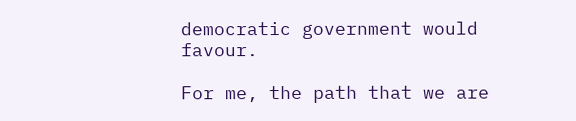democratic government would favour.

For me, the path that we are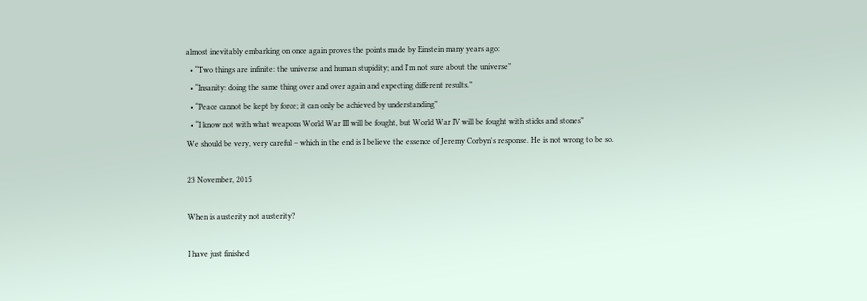almost inevitably embarking on once again proves the points made by Einstein many years ago:
  • “Two things are infinite: the universe and human stupidity; and I'm not sure about the universe”
  • “Insanity: doing the same thing over and over again and expecting different results.”
  • “Peace cannot be kept by force; it can only be achieved by understanding”
  • “I know not with what weapons World War III will be fought, but World War IV will be fought with sticks and stones”
We should be very, very careful – which in the end is I believe the essence of Jeremy Corbyn's response. He is not wrong to be so.

23 November, 2015

When is austerity not austerity?

I have just finished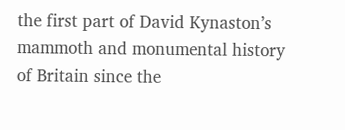the first part of David Kynaston’s mammoth and monumental history of Britain since the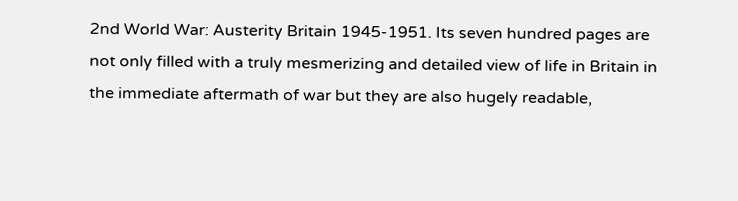2nd World War: Austerity Britain 1945-1951. Its seven hundred pages are not only filled with a truly mesmerizing and detailed view of life in Britain in the immediate aftermath of war but they are also hugely readable,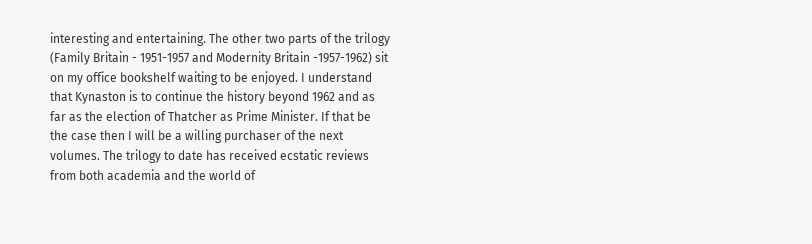interesting and entertaining. The other two parts of the trilogy (Family Britain - 1951-1957 and Modernity Britain -1957-1962) sit on my office bookshelf waiting to be enjoyed. I understand that Kynaston is to continue the history beyond 1962 and as far as the election of Thatcher as Prime Minister. If that be the case then I will be a willing purchaser of the next volumes. The trilogy to date has received ecstatic reviews from both academia and the world of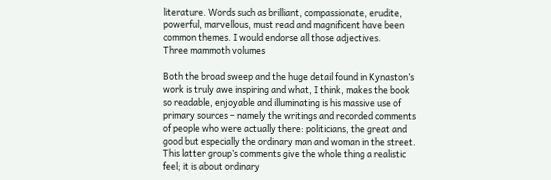literature. Words such as brilliant, compassionate, erudite, powerful, marvellous, must read and magnificent have been common themes. I would endorse all those adjectives.
Three mammoth volumes

Both the broad sweep and the huge detail found in Kynaston’s work is truly awe inspiring and what, I think, makes the book so readable, enjoyable and illuminating is his massive use of primary sources – namely the writings and recorded comments of people who were actually there: politicians, the great and good but especially the ordinary man and woman in the street. This latter group’s comments give the whole thing a realistic feel; it is about ordinary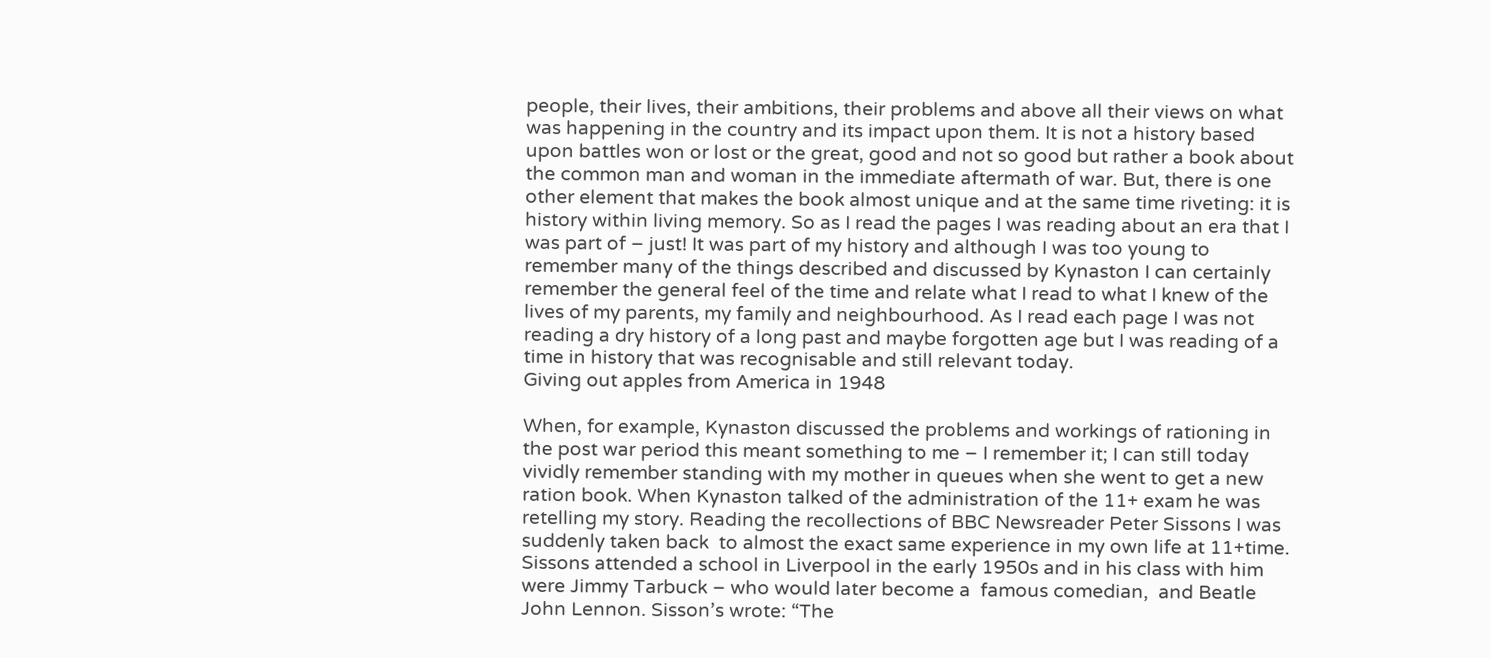people, their lives, their ambitions, their problems and above all their views on what was happening in the country and its impact upon them. It is not a history based upon battles won or lost or the great, good and not so good but rather a book about the common man and woman in the immediate aftermath of war. But, there is one other element that makes the book almost unique and at the same time riveting: it is history within living memory. So as I read the pages I was reading about an era that I was part of – just! It was part of my history and although I was too young to remember many of the things described and discussed by Kynaston I can certainly remember the general feel of the time and relate what I read to what I knew of the lives of my parents, my family and neighbourhood. As I read each page I was not reading a dry history of a long past and maybe forgotten age but I was reading of a time in history that was recognisable and still relevant today.
Giving out apples from America in 1948

When, for example, Kynaston discussed the problems and workings of rationing in the post war period this meant something to me – I remember it; I can still today vividly remember standing with my mother in queues when she went to get a new ration book. When Kynaston talked of the administration of the 11+ exam he was retelling my story. Reading the recollections of BBC Newsreader Peter Sissons I was suddenly taken back  to almost the exact same experience in my own life at 11+time. Sissons attended a school in Liverpool in the early 1950s and in his class with him were Jimmy Tarbuck – who would later become a  famous comedian,  and Beatle John Lennon. Sisson’s wrote: “The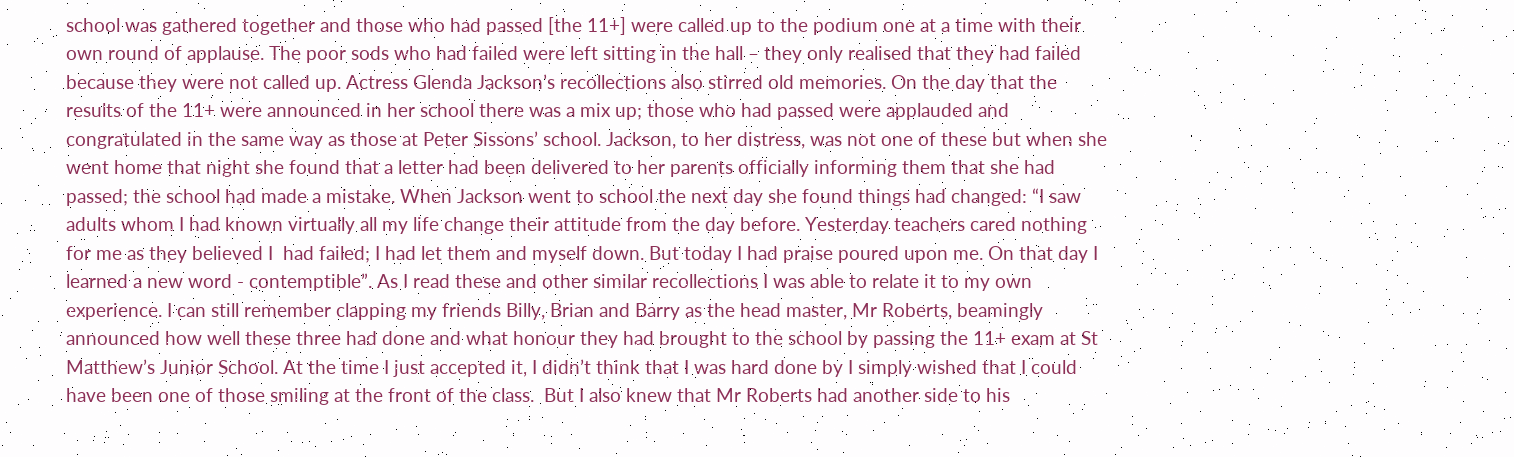school was gathered together and those who had passed [the 11+] were called up to the podium one at a time with their own round of applause. The poor sods who had failed were left sitting in the hall – they only realised that they had failed because they were not called up. Actress Glenda Jackson’s recollections also stirred old memories. On the day that the results of the 11+ were announced in her school there was a mix up; those who had passed were applauded and congratulated in the same way as those at Peter Sissons’ school. Jackson, to her distress, was not one of these but when she went home that night she found that a letter had been delivered to her parents officially informing them that she had passed; the school had made a mistake. When Jackson went to school the next day she found things had changed: “I saw adults whom I had known virtually all my life change their attitude from the day before. Yesterday teachers cared nothing for me as they believed I  had failed; I had let them and myself down. But today I had praise poured upon me. On that day I learned a new word - contemptible”. As I read these and other similar recollections I was able to relate it to my own experience. I can still remember clapping my friends Billy, Brian and Barry as the head master, Mr Roberts, beamingly announced how well these three had done and what honour they had brought to the school by passing the 11+ exam at St Matthew’s Junior School. At the time I just accepted it, I didn’t think that I was hard done by I simply wished that I could have been one of those smiling at the front of the class.  But I also knew that Mr Roberts had another side to his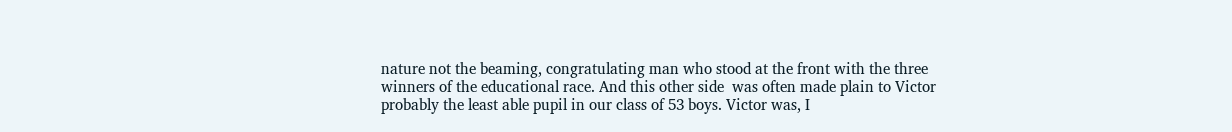nature not the beaming, congratulating man who stood at the front with the three winners of the educational race. And this other side  was often made plain to Victor  probably the least able pupil in our class of 53 boys. Victor was, I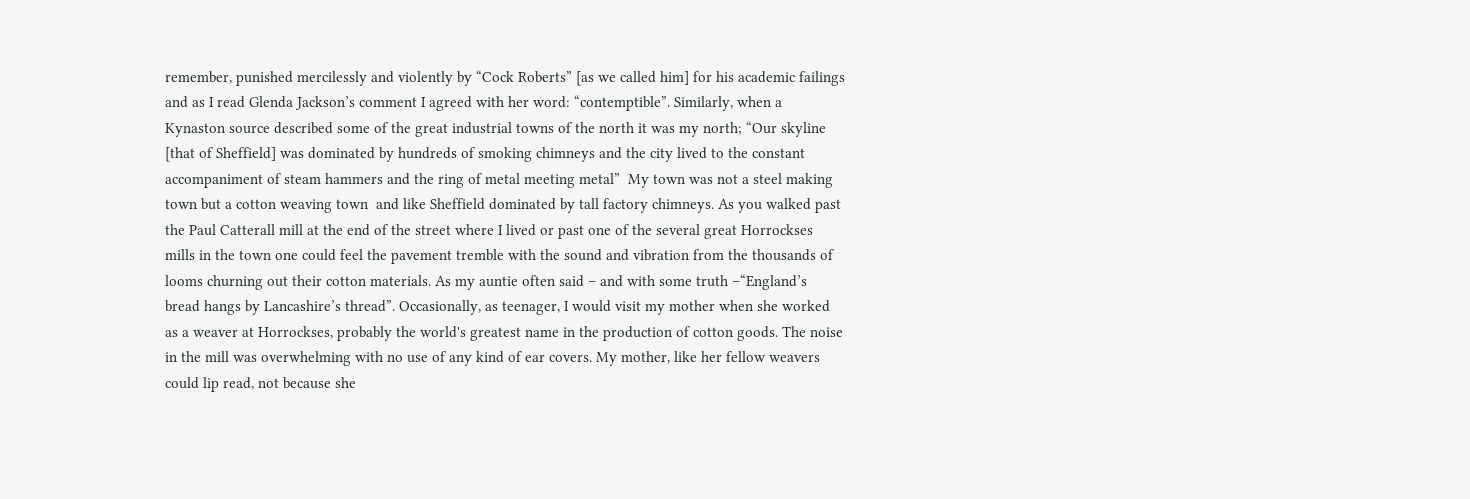remember, punished mercilessly and violently by “Cock Roberts” [as we called him] for his academic failings and as I read Glenda Jackson’s comment I agreed with her word: “contemptible”. Similarly, when a Kynaston source described some of the great industrial towns of the north it was my north; “Our skyline [that of Sheffield] was dominated by hundreds of smoking chimneys and the city lived to the constant accompaniment of steam hammers and the ring of metal meeting metal”  My town was not a steel making town but a cotton weaving town  and like Sheffield dominated by tall factory chimneys. As you walked past the Paul Catterall mill at the end of the street where I lived or past one of the several great Horrockses mills in the town one could feel the pavement tremble with the sound and vibration from the thousands of looms churning out their cotton materials. As my auntie often said – and with some truth –“England’s bread hangs by Lancashire’s thread”. Occasionally, as teenager, I would visit my mother when she worked as a weaver at Horrockses, probably the world's greatest name in the production of cotton goods. The noise in the mill was overwhelming with no use of any kind of ear covers. My mother, like her fellow weavers could lip read, not because she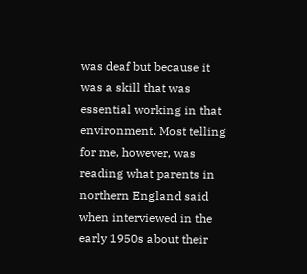was deaf but because it was a skill that was essential working in that environment. Most telling for me, however, was reading what parents in northern England said when interviewed in the early 1950s about their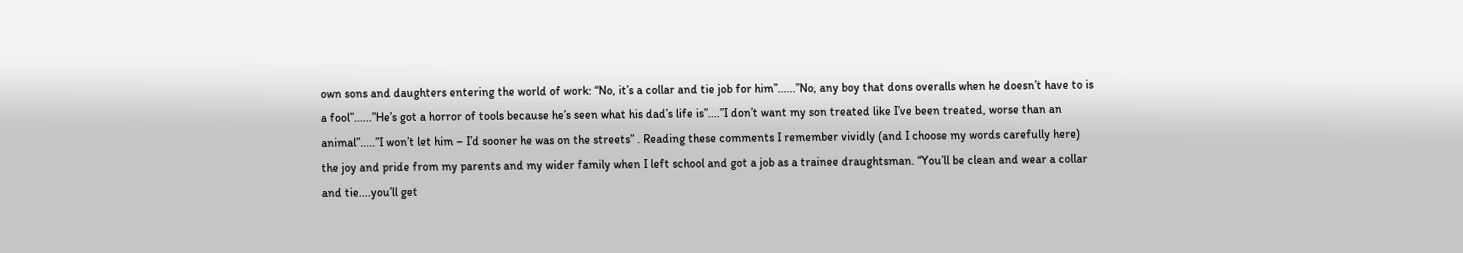own sons and daughters entering the world of work: “No, it’s a collar and tie job for him”......”No, any boy that dons overalls when he doesn’t have to is a fool”......”He’s got a horror of tools because he’s seen what his dad’s life is”....”I don’t want my son treated like I’ve been treated, worse than an animal”.....”I won’t let him – I’d sooner he was on the streets” . Reading these comments I remember vividly (and I choose my words carefully here) the joy and pride from my parents and my wider family when I left school and got a job as a trainee draughtsman. “You’ll be clean and wear a collar and tie....you’ll get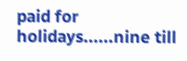paid for holidays......nine till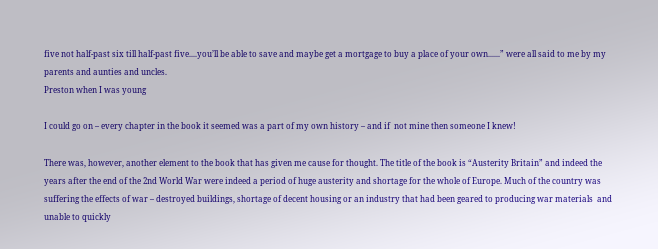five not half-past six till half-past five....you’ll be able to save and maybe get a mortgage to buy a place of your own......” were all said to me by my parents and aunties and uncles.
Preston when I was young

I could go on – every chapter in the book it seemed was a part of my own history – and if  not mine then someone I knew!

There was, however, another element to the book that has given me cause for thought. The title of the book is “Austerity Britain” and indeed the years after the end of the 2nd World War were indeed a period of huge austerity and shortage for the whole of Europe. Much of the country was suffering the effects of war – destroyed buildings, shortage of decent housing or an industry that had been geared to producing war materials  and unable to quickly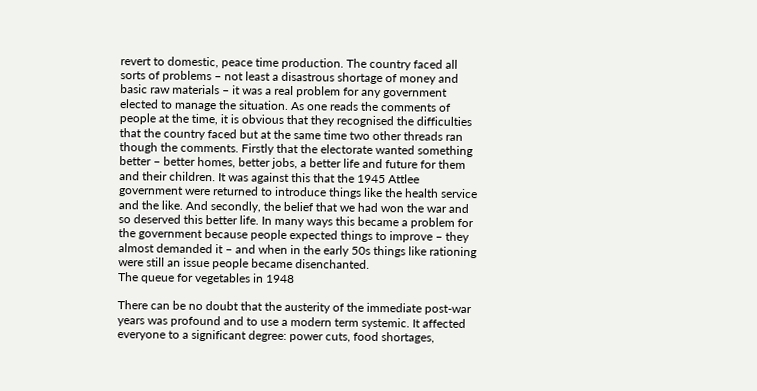revert to domestic, peace time production. The country faced all sorts of problems – not least a disastrous shortage of money and basic raw materials – it was a real problem for any government elected to manage the situation. As one reads the comments of people at the time, it is obvious that they recognised the difficulties that the country faced but at the same time two other threads ran though the comments. Firstly that the electorate wanted something better – better homes, better jobs, a better life and future for them and their children. It was against this that the 1945 Attlee government were returned to introduce things like the health service and the like. And secondly, the belief that we had won the war and so deserved this better life. In many ways this became a problem for the government because people expected things to improve – they almost demanded it – and when in the early 50s things like rationing were still an issue people became disenchanted.
The queue for vegetables in 1948

There can be no doubt that the austerity of the immediate post-war years was profound and to use a modern term systemic. It affected everyone to a significant degree: power cuts, food shortages,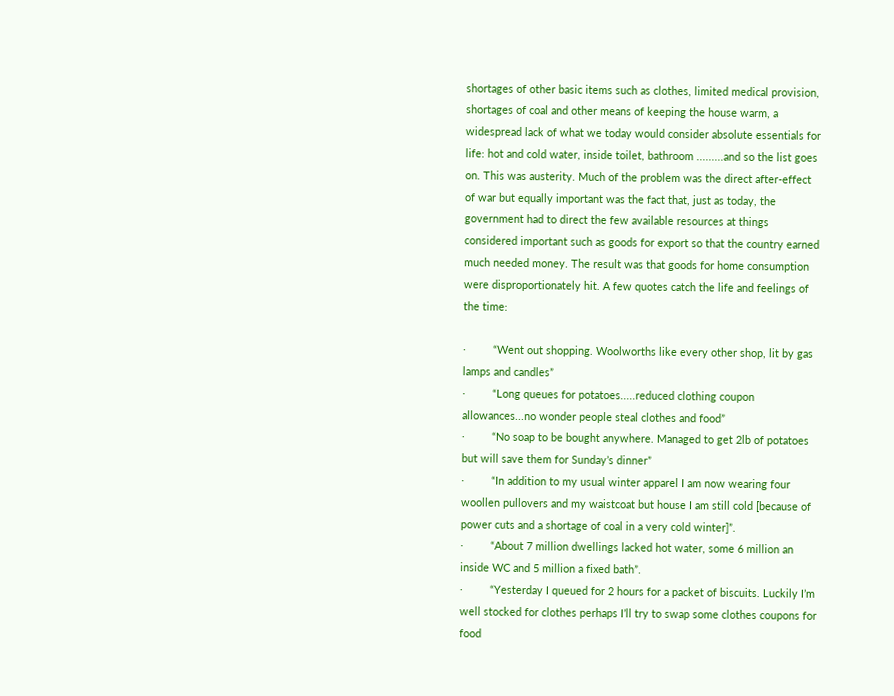shortages of other basic items such as clothes, limited medical provision, shortages of coal and other means of keeping the house warm, a widespread lack of what we today would consider absolute essentials for life: hot and cold water, inside toilet, bathroom .........and so the list goes on. This was austerity. Much of the problem was the direct after-effect of war but equally important was the fact that, just as today, the government had to direct the few available resources at things considered important such as goods for export so that the country earned much needed money. The result was that goods for home consumption were disproportionately hit. A few quotes catch the life and feelings of the time:

·         “Went out shopping. Woolworths like every other shop, lit by gas lamps and candles”
·         “Long queues for potatoes.....reduced clothing coupon allowances...no wonder people steal clothes and food”
·         “No soap to be bought anywhere. Managed to get 2lb of potatoes but will save them for Sunday’s dinner”
·         “In addition to my usual winter apparel I am now wearing four woollen pullovers and my waistcoat but house I am still cold [because of power cuts and a shortage of coal in a very cold winter]”.
·         “About 7 million dwellings lacked hot water, some 6 million an inside WC and 5 million a fixed bath”.
·         “Yesterday I queued for 2 hours for a packet of biscuits. Luckily I’m well stocked for clothes perhaps I’ll try to swap some clothes coupons for food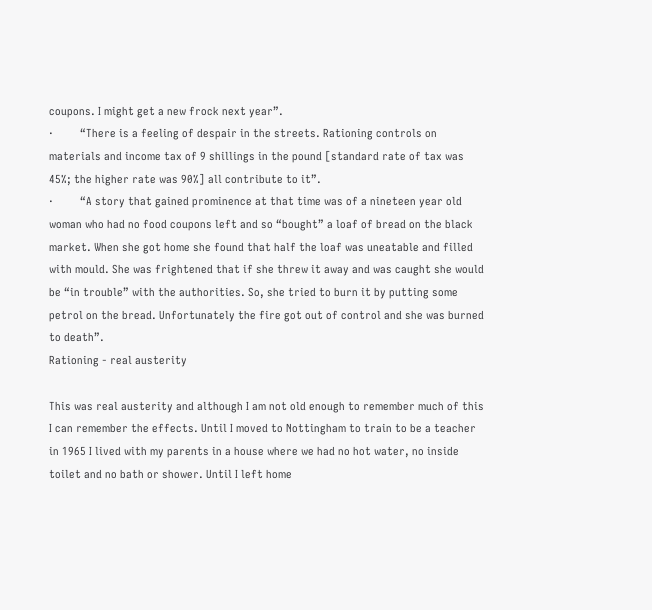coupons. I might get a new frock next year”.
·         “There is a feeling of despair in the streets. Rationing controls on materials and income tax of 9 shillings in the pound [standard rate of tax was 45%; the higher rate was 90%] all contribute to it”.
·         “A story that gained prominence at that time was of a nineteen year old woman who had no food coupons left and so “bought” a loaf of bread on the black market. When she got home she found that half the loaf was uneatable and filled with mould. She was frightened that if she threw it away and was caught she would be “in trouble” with the authorities. So, she tried to burn it by putting some petrol on the bread. Unfortunately the fire got out of control and she was burned to death”.
Rationing - real austerity

This was real austerity and although I am not old enough to remember much of this I can remember the effects. Until I moved to Nottingham to train to be a teacher in 1965 I lived with my parents in a house where we had no hot water, no inside toilet and no bath or shower. Until I left home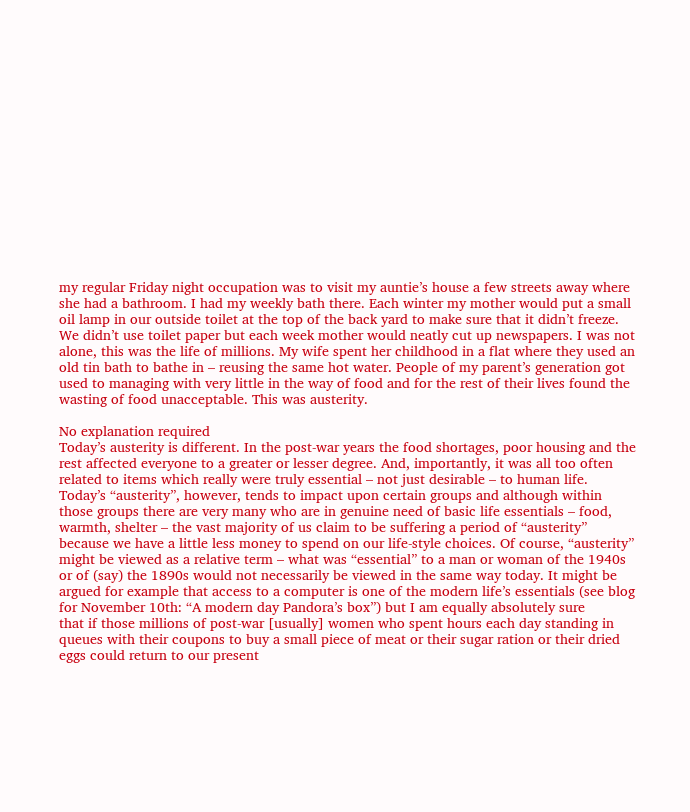my regular Friday night occupation was to visit my auntie’s house a few streets away where she had a bathroom. I had my weekly bath there. Each winter my mother would put a small oil lamp in our outside toilet at the top of the back yard to make sure that it didn’t freeze. We didn’t use toilet paper but each week mother would neatly cut up newspapers. I was not alone, this was the life of millions. My wife spent her childhood in a flat where they used an old tin bath to bathe in – reusing the same hot water. People of my parent’s generation got used to managing with very little in the way of food and for the rest of their lives found the wasting of food unacceptable. This was austerity.

No explanation required
Today’s austerity is different. In the post-war years the food shortages, poor housing and the rest affected everyone to a greater or lesser degree. And, importantly, it was all too often related to items which really were truly essential – not just desirable – to human life. Today’s “austerity”, however, tends to impact upon certain groups and although within those groups there are very many who are in genuine need of basic life essentials – food, warmth, shelter – the vast majority of us claim to be suffering a period of “austerity” because we have a little less money to spend on our life-style choices. Of course, “austerity” might be viewed as a relative term – what was “essential” to a man or woman of the 1940s or of (say) the 1890s would not necessarily be viewed in the same way today. It might be argued for example that access to a computer is one of the modern life’s essentials (see blog for November 10th: “A modern day Pandora’s box”) but I am equally absolutely sure
that if those millions of post-war [usually] women who spent hours each day standing in queues with their coupons to buy a small piece of meat or their sugar ration or their dried eggs could return to our present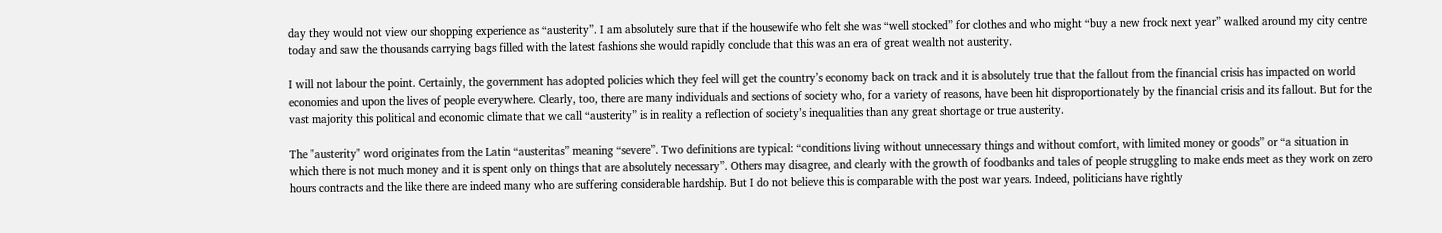day they would not view our shopping experience as “austerity”. I am absolutely sure that if the housewife who felt she was “well stocked” for clothes and who might “buy a new frock next year” walked around my city centre today and saw the thousands carrying bags filled with the latest fashions she would rapidly conclude that this was an era of great wealth not austerity.

I will not labour the point. Certainly, the government has adopted policies which they feel will get the country’s economy back on track and it is absolutely true that the fallout from the financial crisis has impacted on world economies and upon the lives of people everywhere. Clearly, too, there are many individuals and sections of society who, for a variety of reasons, have been hit disproportionately by the financial crisis and its fallout. But for the vast majority this political and economic climate that we call “austerity” is in reality a reflection of society’s inequalities than any great shortage or true austerity.

The "austerity" word originates from the Latin “austeritas” meaning “severe”. Two definitions are typical: “conditions living without unnecessary things and without comfort, with limited money or goods” or “a situation in which there is not much money and it is spent only on things that are absolutely necessary”. Others may disagree, and clearly with the growth of foodbanks and tales of people struggling to make ends meet as they work on zero hours contracts and the like there are indeed many who are suffering considerable hardship. But I do not believe this is comparable with the post war years. Indeed, politicians have rightly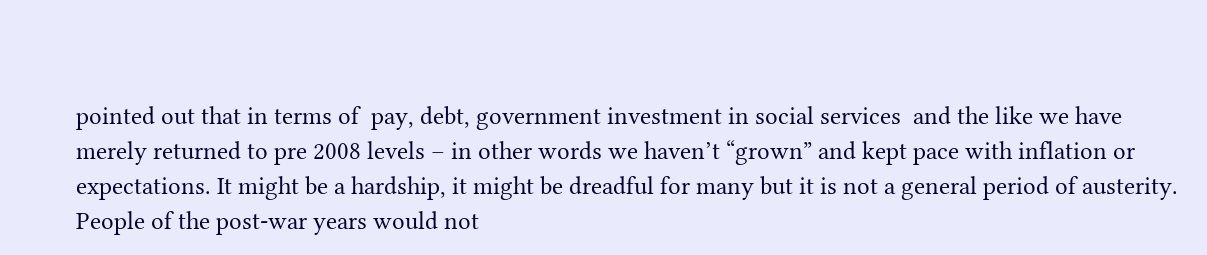pointed out that in terms of  pay, debt, government investment in social services  and the like we have merely returned to pre 2008 levels – in other words we haven’t “grown” and kept pace with inflation or expectations. It might be a hardship, it might be dreadful for many but it is not a general period of austerity.
People of the post-war years would not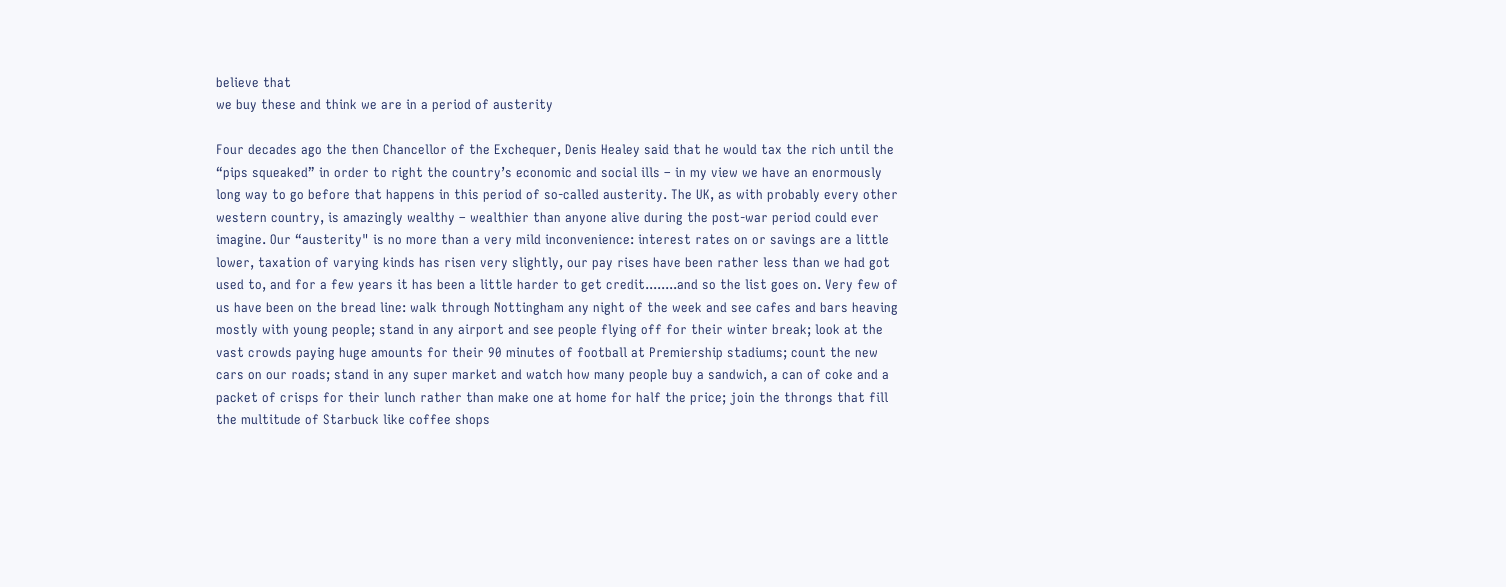believe that
we buy these and think we are in a period of austerity

Four decades ago the then Chancellor of the Exchequer, Denis Healey said that he would tax the rich until the “pips squeaked” in order to right the country’s economic and social ills – in my view we have an enormously long way to go before that happens in this period of so-called austerity. The UK, as with probably every other western country, is amazingly wealthy – wealthier than anyone alive during the post-war period could ever imagine. Our “austerity" is no more than a very mild inconvenience: interest rates on or savings are a little lower, taxation of varying kinds has risen very slightly, our pay rises have been rather less than we had got used to, and for a few years it has been a little harder to get credit........and so the list goes on. Very few of us have been on the bread line: walk through Nottingham any night of the week and see cafes and bars heaving mostly with young people; stand in any airport and see people flying off for their winter break; look at the vast crowds paying huge amounts for their 90 minutes of football at Premiership stadiums; count the new cars on our roads; stand in any super market and watch how many people buy a sandwich, a can of coke and a packet of crisps for their lunch rather than make one at home for half the price; join the throngs that fill the multitude of Starbuck like coffee shops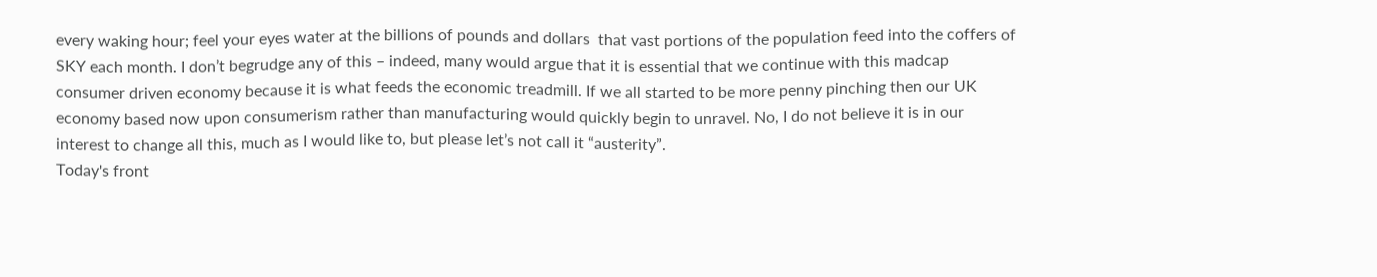every waking hour; feel your eyes water at the billions of pounds and dollars  that vast portions of the population feed into the coffers of SKY each month. I don’t begrudge any of this – indeed, many would argue that it is essential that we continue with this madcap consumer driven economy because it is what feeds the economic treadmill. If we all started to be more penny pinching then our UK economy based now upon consumerism rather than manufacturing would quickly begin to unravel. No, I do not believe it is in our interest to change all this, much as I would like to, but please let’s not call it “austerity”.
Today's front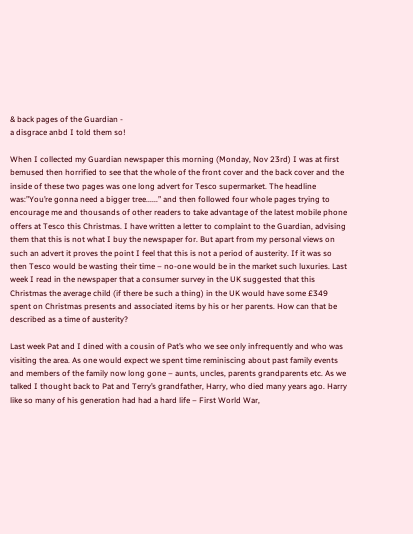& back pages of the Guardian -
a disgrace anbd I told them so!

When I collected my Guardian newspaper this morning (Monday, Nov 23rd) I was at first bemused then horrified to see that the whole of the front cover and the back cover and the inside of these two pages was one long advert for Tesco supermarket. The headline was:”You’re gonna need a bigger tree......” and then followed four whole pages trying to encourage me and thousands of other readers to take advantage of the latest mobile phone offers at Tesco this Christmas. I have written a letter to complaint to the Guardian, advising them that this is not what I buy the newspaper for. But apart from my personal views on such an advert it proves the point I feel that this is not a period of austerity. If it was so then Tesco would be wasting their time – no-one would be in the market such luxuries. Last week I read in the newspaper that a consumer survey in the UK suggested that this Christmas the average child (if there be such a thing) in the UK would have some £349 spent on Christmas presents and associated items by his or her parents. How can that be described as a time of austerity?

Last week Pat and I dined with a cousin of Pat’s who we see only infrequently and who was visiting the area. As one would expect we spent time reminiscing about past family events and members of the family now long gone – aunts, uncles, parents grandparents etc. As we talked I thought back to Pat and Terry’s grandfather, Harry, who died many years ago. Harry like so many of his generation had had a hard life – First World War,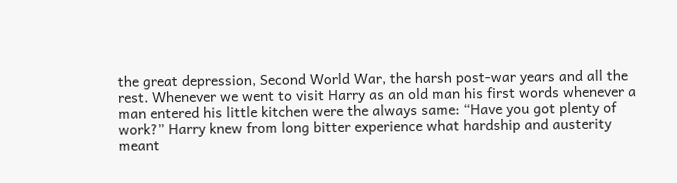the great depression, Second World War, the harsh post-war years and all the rest. Whenever we went to visit Harry as an old man his first words whenever a man entered his little kitchen were the always same: “Have you got plenty of work?” Harry knew from long bitter experience what hardship and austerity meant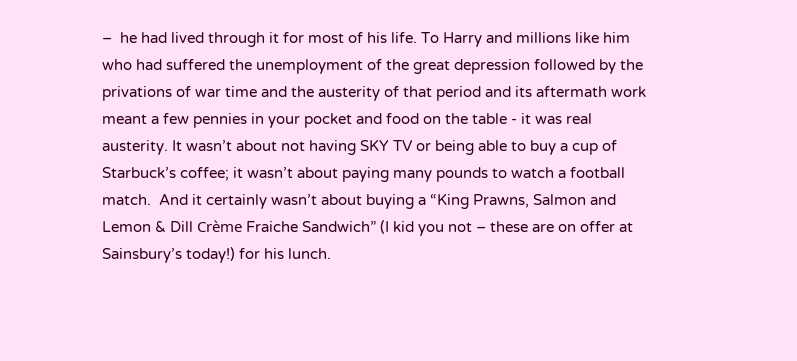–  he had lived through it for most of his life. To Harry and millions like him who had suffered the unemployment of the great depression followed by the privations of war time and the austerity of that period and its aftermath work meant a few pennies in your pocket and food on the table - it was real austerity. It wasn’t about not having SKY TV or being able to buy a cup of Starbuck’s coffee; it wasn’t about paying many pounds to watch a football match.  And it certainly wasn’t about buying a “King Prawns, Salmon and Lemon & Dill Crème Fraiche Sandwich” (I kid you not – these are on offer at Sainsbury’s today!) for his lunch.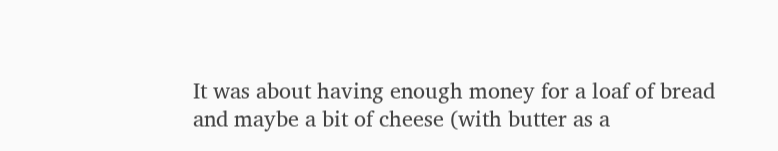It was about having enough money for a loaf of bread and maybe a bit of cheese (with butter as a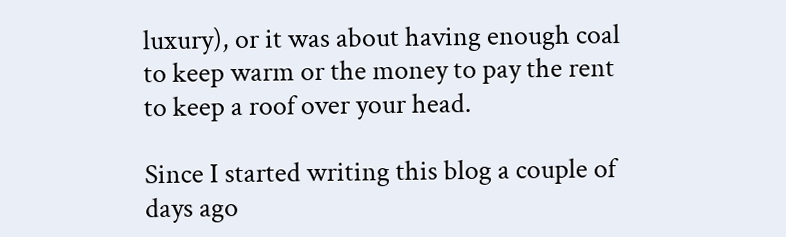luxury), or it was about having enough coal to keep warm or the money to pay the rent to keep a roof over your head.

Since I started writing this blog a couple of days ago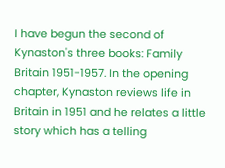I have begun the second of Kynaston's three books: Family Britain 1951-1957. In the opening chapter, Kynaston reviews life in Britain in 1951 and he relates a little story which has a telling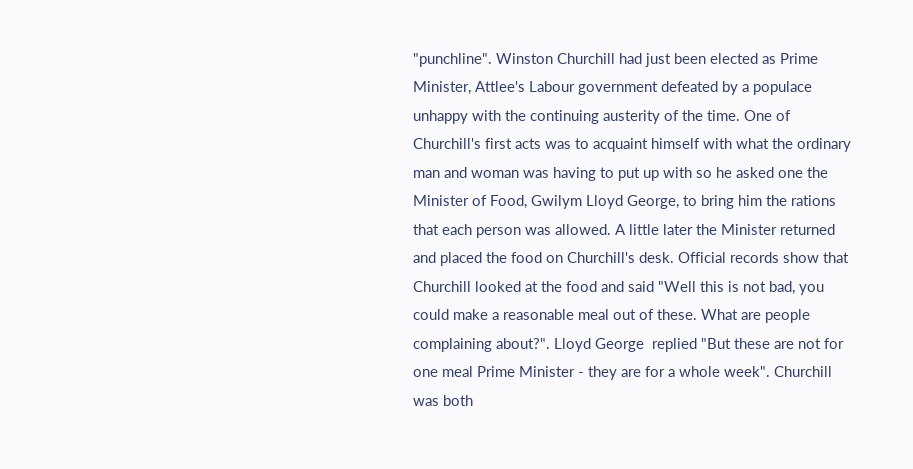"punchline". Winston Churchill had just been elected as Prime Minister, Attlee's Labour government defeated by a populace unhappy with the continuing austerity of the time. One of Churchill's first acts was to acquaint himself with what the ordinary man and woman was having to put up with so he asked one the Minister of Food, Gwilym Lloyd George, to bring him the rations that each person was allowed. A little later the Minister returned and placed the food on Churchill's desk. Official records show that Churchill looked at the food and said "Well this is not bad, you could make a reasonable meal out of these. What are people complaining about?". Lloyd George  replied "But these are not for one meal Prime Minister - they are for a whole week". Churchill was both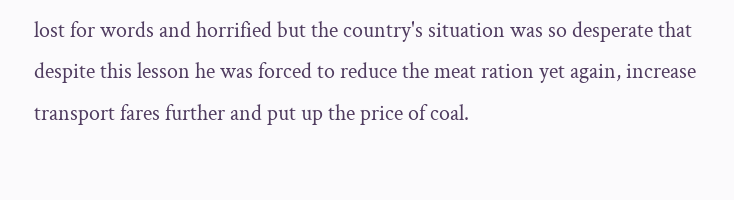lost for words and horrified but the country's situation was so desperate that despite this lesson he was forced to reduce the meat ration yet again, increase transport fares further and put up the price of coal.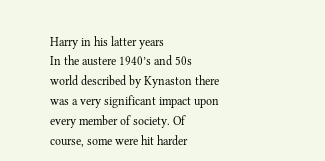Harry in his latter years
In the austere 1940’s and 50s world described by Kynaston there was a very significant impact upon every member of society. Of course, some were hit harder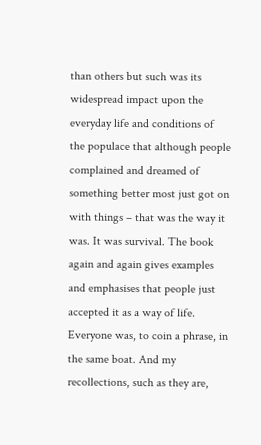than others but such was its widespread impact upon the everyday life and conditions of the populace that although people complained and dreamed of something better most just got on with things – that was the way it was. It was survival. The book again and again gives examples and emphasises that people just accepted it as a way of life. Everyone was, to coin a phrase, in the same boat. And my recollections, such as they are,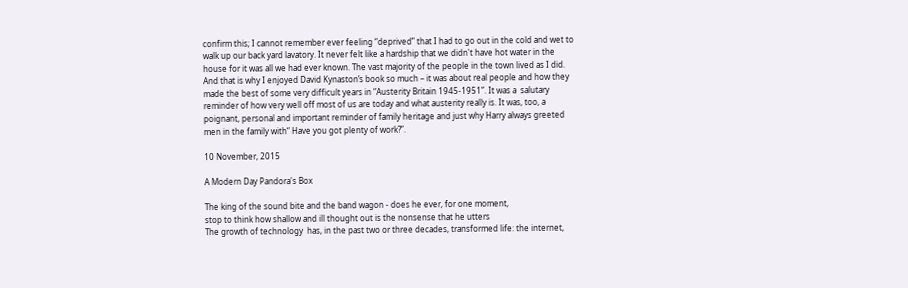confirm this; I cannot remember ever feeling “deprived” that I had to go out in the cold and wet to walk up our back yard lavatory. It never felt like a hardship that we didn't have hot water in the house for it was all we had ever known. The vast majority of the people in the town lived as I did. And that is why I enjoyed David Kynaston’s book so much – it was about real people and how they made the best of some very difficult years in “Austerity Britain 1945-1951”. It was a  salutary reminder of how very well off most of us are today and what austerity really is. It was, too, a poignant, personal and important reminder of family heritage and just why Harry always greeted men in the family with“ Have you got plenty of work?”.

10 November, 2015

A Modern Day Pandora's Box

The king of the sound bite and the band wagon - does he ever, for one moment,
stop to think how shallow and ill thought out is the nonsense that he utters
The growth of technology  has, in the past two or three decades, transformed life: the internet,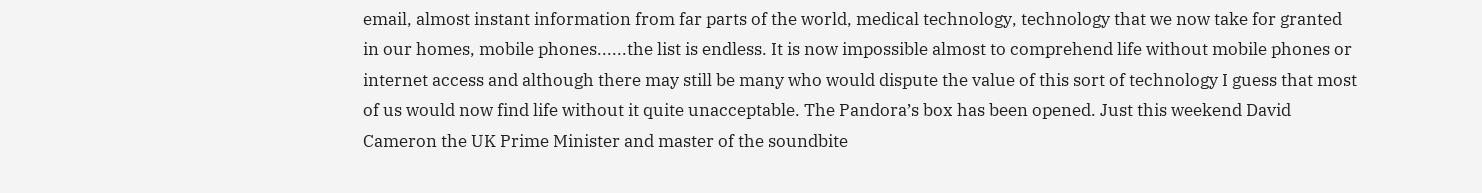email, almost instant information from far parts of the world, medical technology, technology that we now take for granted in our homes, mobile phones......the list is endless. It is now impossible almost to comprehend life without mobile phones or internet access and although there may still be many who would dispute the value of this sort of technology I guess that most of us would now find life without it quite unacceptable. The Pandora’s box has been opened. Just this weekend David Cameron the UK Prime Minister and master of the soundbite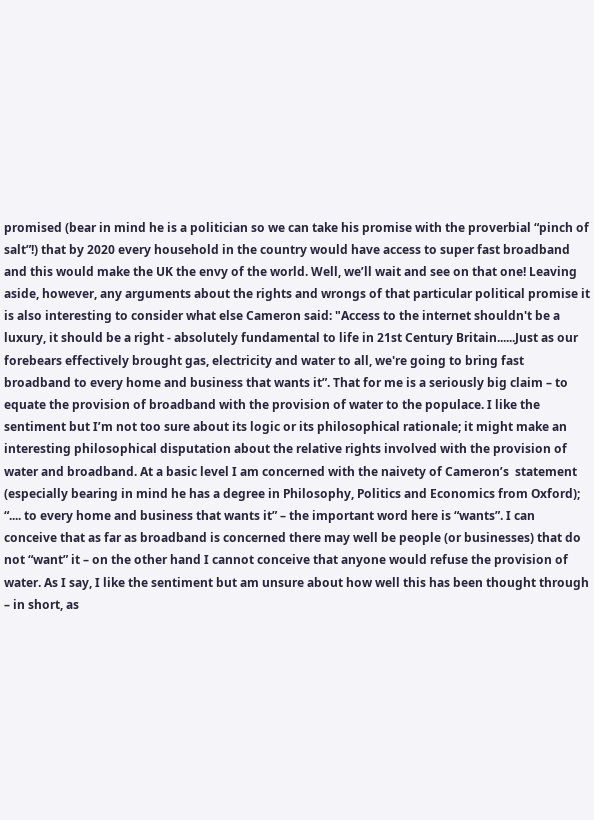promised (bear in mind he is a politician so we can take his promise with the proverbial “pinch of salt”!) that by 2020 every household in the country would have access to super fast broadband and this would make the UK the envy of the world. Well, we’ll wait and see on that one! Leaving aside, however, any arguments about the rights and wrongs of that particular political promise it is also interesting to consider what else Cameron said: "Access to the internet shouldn't be a luxury, it should be a right - absolutely fundamental to life in 21st Century Britain......Just as our forebears effectively brought gas, electricity and water to all, we're going to bring fast broadband to every home and business that wants it”. That for me is a seriously big claim – to equate the provision of broadband with the provision of water to the populace. I like the sentiment but I’m not too sure about its logic or its philosophical rationale; it might make an interesting philosophical disputation about the relative rights involved with the provision of water and broadband. At a basic level I am concerned with the naivety of Cameron’s  statement (especially bearing in mind he has a degree in Philosophy, Politics and Economics from Oxford); “.... to every home and business that wants it” – the important word here is “wants”. I can conceive that as far as broadband is concerned there may well be people (or businesses) that do not “want” it – on the other hand I cannot conceive that anyone would refuse the provision of water. As I say, I like the sentiment but am unsure about how well this has been thought through – in short, as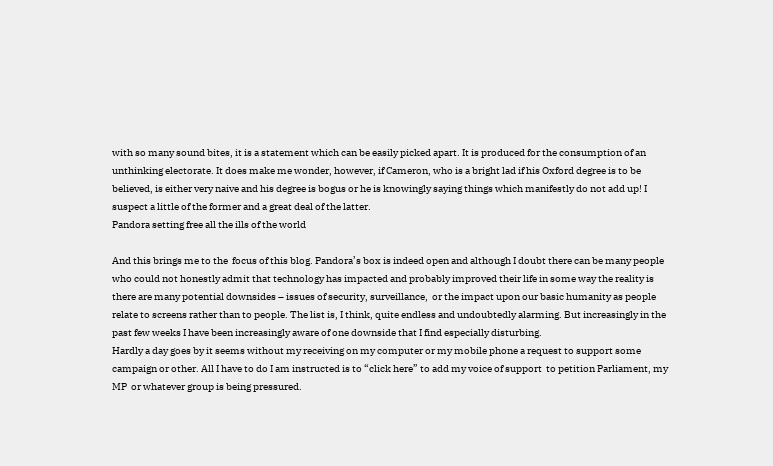with so many sound bites, it is a statement which can be easily picked apart. It is produced for the consumption of an unthinking electorate. It does make me wonder, however, if Cameron, who is a bright lad if his Oxford degree is to be believed, is either very naive and his degree is bogus or he is knowingly saying things which manifestly do not add up! I suspect a little of the former and a great deal of the latter.
Pandora setting free all the ills of the world

And this brings me to the  focus of this blog. Pandora’s box is indeed open and although I doubt there can be many people who could not honestly admit that technology has impacted and probably improved their life in some way the reality is there are many potential downsides – issues of security, surveillance,  or the impact upon our basic humanity as people relate to screens rather than to people. The list is, I think, quite endless and undoubtedly alarming. But increasingly in the past few weeks I have been increasingly aware of one downside that I find especially disturbing.
Hardly a day goes by it seems without my receiving on my computer or my mobile phone a request to support some campaign or other. All I have to do I am instructed is to “click here” to add my voice of support  to petition Parliament, my MP  or whatever group is being pressured.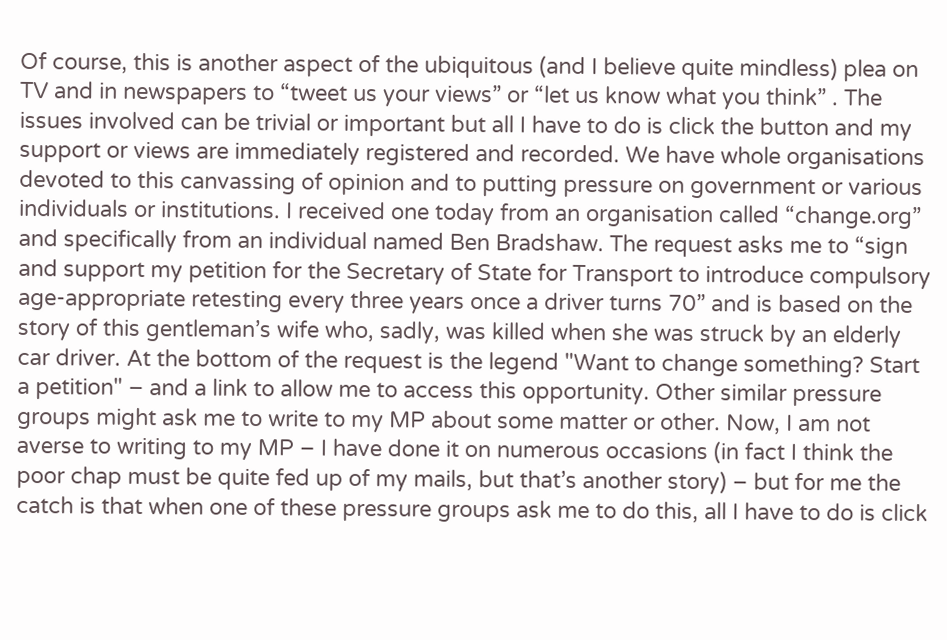Of course, this is another aspect of the ubiquitous (and I believe quite mindless) plea on TV and in newspapers to “tweet us your views” or “let us know what you think” . The issues involved can be trivial or important but all I have to do is click the button and my support or views are immediately registered and recorded. We have whole organisations devoted to this canvassing of opinion and to putting pressure on government or various individuals or institutions. I received one today from an organisation called “change.org”  and specifically from an individual named Ben Bradshaw. The request asks me to “sign and support my petition for the Secretary of State for Transport to introduce compulsory age-appropriate retesting every three years once a driver turns 70” and is based on the story of this gentleman’s wife who, sadly, was killed when she was struck by an elderly car driver. At the bottom of the request is the legend "Want to change something? Start a petition" – and a link to allow me to access this opportunity. Other similar pressure groups might ask me to write to my MP about some matter or other. Now, I am not averse to writing to my MP – I have done it on numerous occasions (in fact I think the poor chap must be quite fed up of my mails, but that’s another story) – but for me the catch is that when one of these pressure groups ask me to do this, all I have to do is click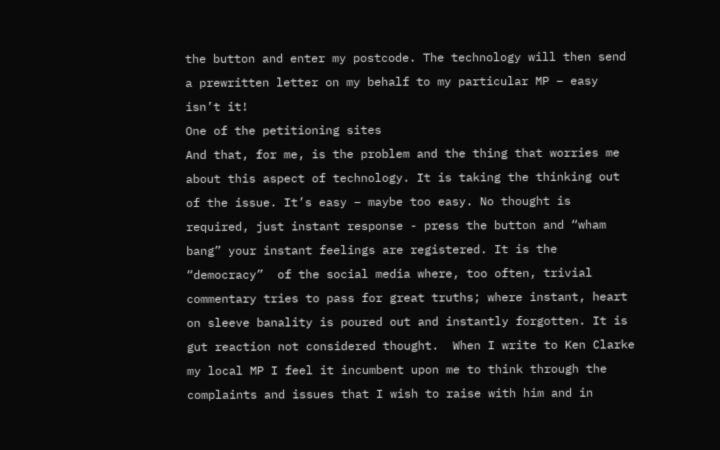the button and enter my postcode. The technology will then send a prewritten letter on my behalf to my particular MP – easy isn’t it!
One of the petitioning sites
And that, for me, is the problem and the thing that worries me about this aspect of technology. It is taking the thinking out of the issue. It’s easy – maybe too easy. No thought is  required, just instant response - press the button and “wham bang” your instant feelings are registered. It is the “democracy”  of the social media where, too often, trivial commentary tries to pass for great truths; where instant, heart on sleeve banality is poured out and instantly forgotten. It is gut reaction not considered thought.  When I write to Ken Clarke my local MP I feel it incumbent upon me to think through the complaints and issues that I wish to raise with him and in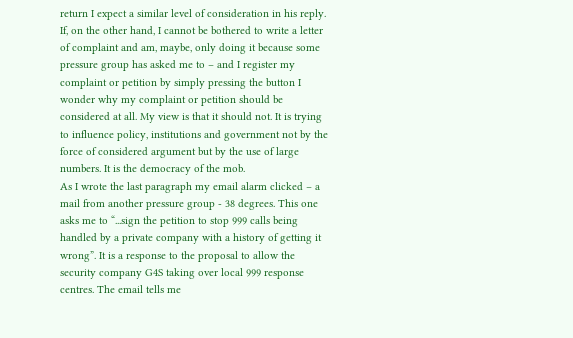return I expect a similar level of consideration in his reply. If, on the other hand, I cannot be bothered to write a letter of complaint and am, maybe, only doing it because some pressure group has asked me to – and I register my complaint or petition by simply pressing the button I wonder why my complaint or petition should be considered at all. My view is that it should not. It is trying to influence policy, institutions and government not by the force of considered argument but by the use of large numbers. It is the democracy of the mob.
As I wrote the last paragraph my email alarm clicked – a mail from another pressure group - 38 degrees. This one asks me to “...sign the petition to stop 999 calls being handled by a private company with a history of getting it wrong”. It is a response to the proposal to allow the security company G4S taking over local 999 response centres. The email tells me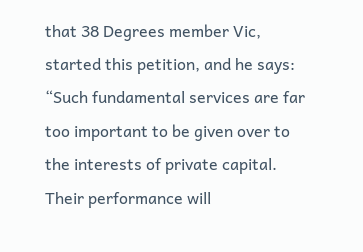that 38 Degrees member Vic, started this petition, and he says: “Such fundamental services are far too important to be given over to the interests of private capital. Their performance will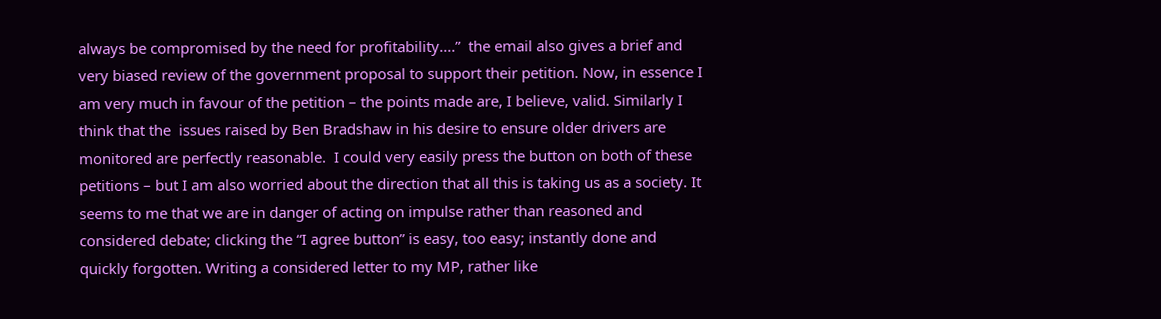always be compromised by the need for profitability....”  the email also gives a brief and very biased review of the government proposal to support their petition. Now, in essence I am very much in favour of the petition – the points made are, I believe, valid. Similarly I think that the  issues raised by Ben Bradshaw in his desire to ensure older drivers are monitored are perfectly reasonable.  I could very easily press the button on both of these petitions – but I am also worried about the direction that all this is taking us as a society. It seems to me that we are in danger of acting on impulse rather than reasoned and considered debate; clicking the “I agree button” is easy, too easy; instantly done and quickly forgotten. Writing a considered letter to my MP, rather like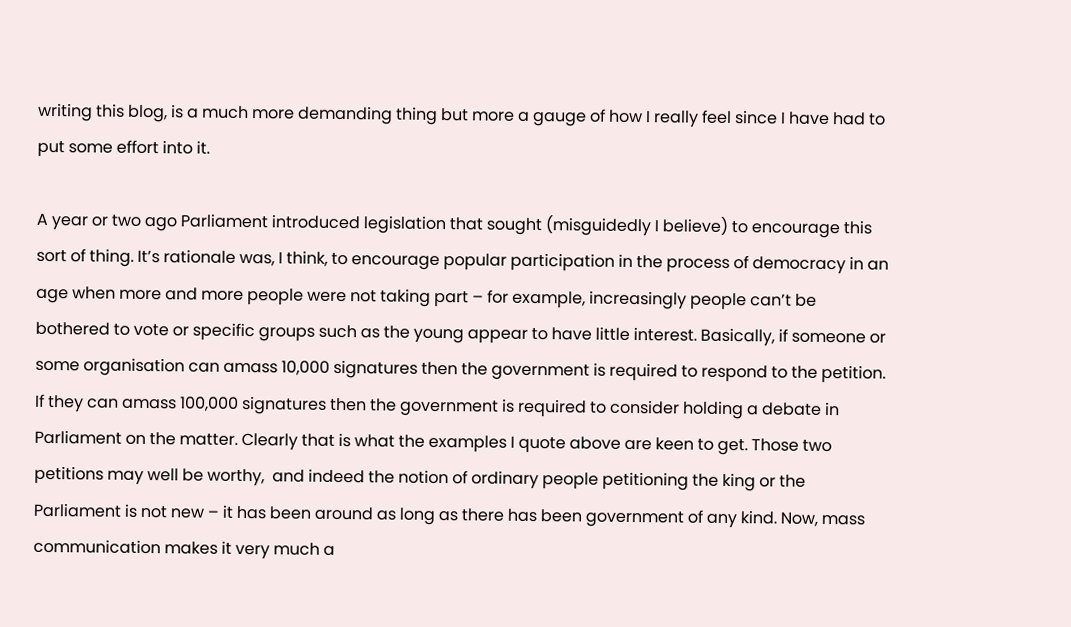writing this blog, is a much more demanding thing but more a gauge of how I really feel since I have had to put some effort into it.

A year or two ago Parliament introduced legislation that sought (misguidedly I believe) to encourage this sort of thing. It’s rationale was, I think, to encourage popular participation in the process of democracy in an age when more and more people were not taking part – for example, increasingly people can’t be bothered to vote or specific groups such as the young appear to have little interest. Basically, if someone or some organisation can amass 10,000 signatures then the government is required to respond to the petition. If they can amass 100,000 signatures then the government is required to consider holding a debate in Parliament on the matter. Clearly that is what the examples I quote above are keen to get. Those two petitions may well be worthy,  and indeed the notion of ordinary people petitioning the king or the Parliament is not new – it has been around as long as there has been government of any kind. Now, mass communication makes it very much a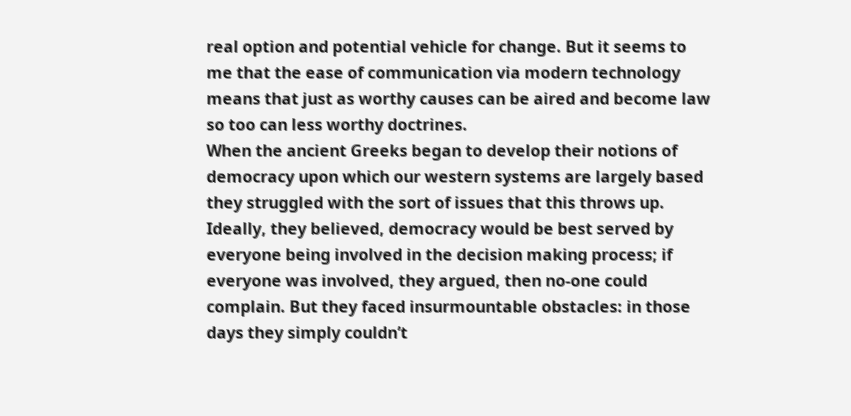real option and potential vehicle for change. But it seems to me that the ease of communication via modern technology means that just as worthy causes can be aired and become law so too can less worthy doctrines.
When the ancient Greeks began to develop their notions of democracy upon which our western systems are largely based they struggled with the sort of issues that this throws up. Ideally, they believed, democracy would be best served by everyone being involved in the decision making process; if everyone was involved, they argued, then no-one could complain. But they faced insurmountable obstacles: in those days they simply couldn’t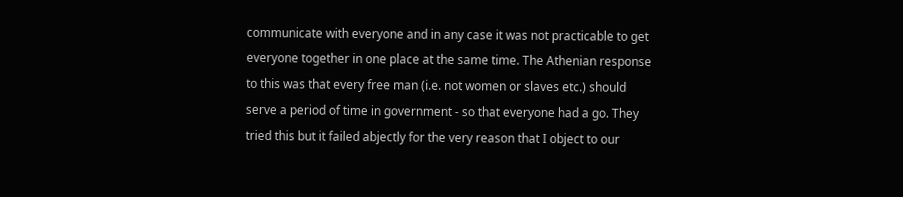communicate with everyone and in any case it was not practicable to get everyone together in one place at the same time. The Athenian response to this was that every free man (i.e. not women or slaves etc.) should serve a period of time in government - so that everyone had a go. They tried this but it failed abjectly for the very reason that I object to our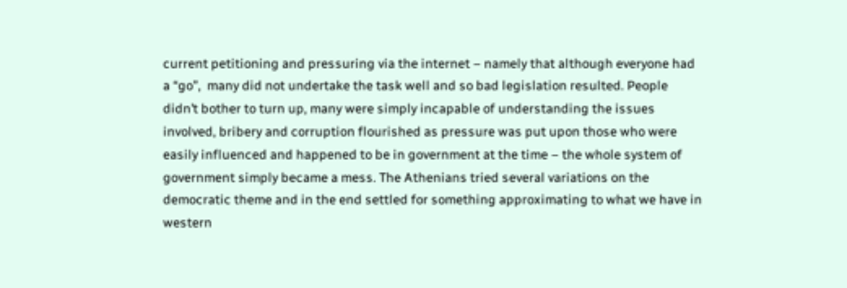current petitioning and pressuring via the internet – namely that although everyone had a “go”,  many did not undertake the task well and so bad legislation resulted. People didn’t bother to turn up, many were simply incapable of understanding the issues involved, bribery and corruption flourished as pressure was put upon those who were easily influenced and happened to be in government at the time – the whole system of government simply became a mess. The Athenians tried several variations on the democratic theme and in the end settled for something approximating to what we have in western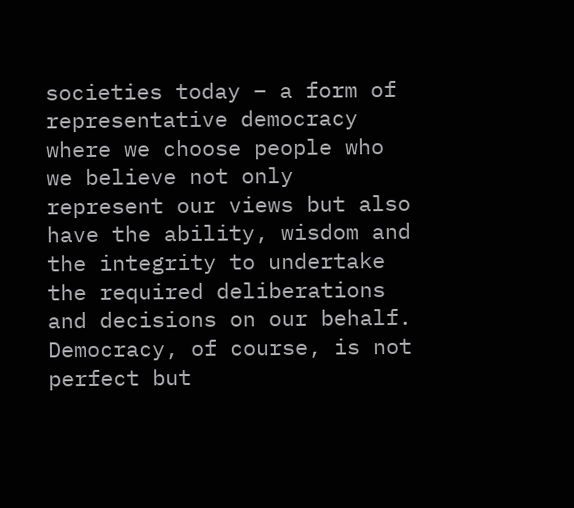societies today – a form of representative democracy where we choose people who we believe not only represent our views but also have the ability, wisdom and the integrity to undertake the required deliberations and decisions on our behalf.
Democracy, of course, is not perfect but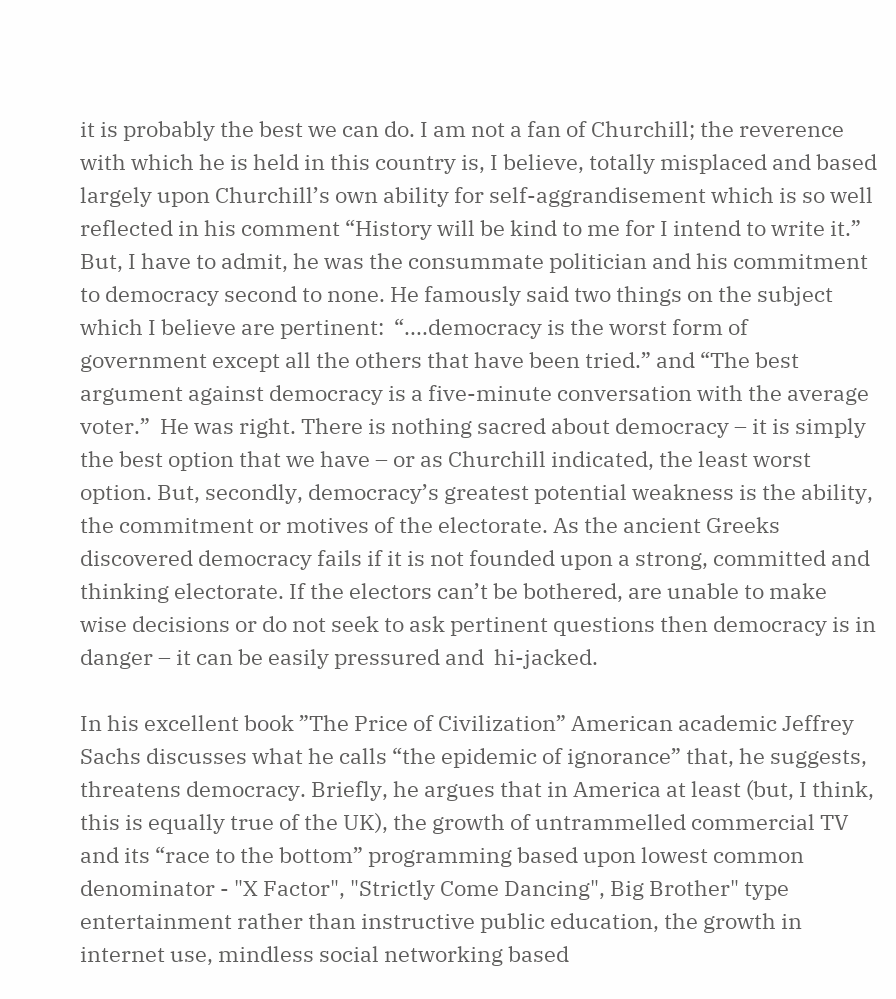it is probably the best we can do. I am not a fan of Churchill; the reverence with which he is held in this country is, I believe, totally misplaced and based largely upon Churchill’s own ability for self-aggrandisement which is so well reflected in his comment “History will be kind to me for I intend to write it.” But, I have to admit, he was the consummate politician and his commitment to democracy second to none. He famously said two things on the subject which I believe are pertinent:  “....democracy is the worst form of government except all the others that have been tried.” and “The best argument against democracy is a five-minute conversation with the average voter.”  He was right. There is nothing sacred about democracy – it is simply the best option that we have – or as Churchill indicated, the least worst option. But, secondly, democracy’s greatest potential weakness is the ability, the commitment or motives of the electorate. As the ancient Greeks discovered democracy fails if it is not founded upon a strong, committed and thinking electorate. If the electors can’t be bothered, are unable to make wise decisions or do not seek to ask pertinent questions then democracy is in danger – it can be easily pressured and  hi-jacked.

In his excellent book ”The Price of Civilization” American academic Jeffrey Sachs discusses what he calls “the epidemic of ignorance” that, he suggests, threatens democracy. Briefly, he argues that in America at least (but, I think, this is equally true of the UK), the growth of untrammelled commercial TV and its “race to the bottom” programming based upon lowest common denominator - "X Factor", "Strictly Come Dancing", Big Brother" type entertainment rather than instructive public education, the growth in internet use, mindless social networking based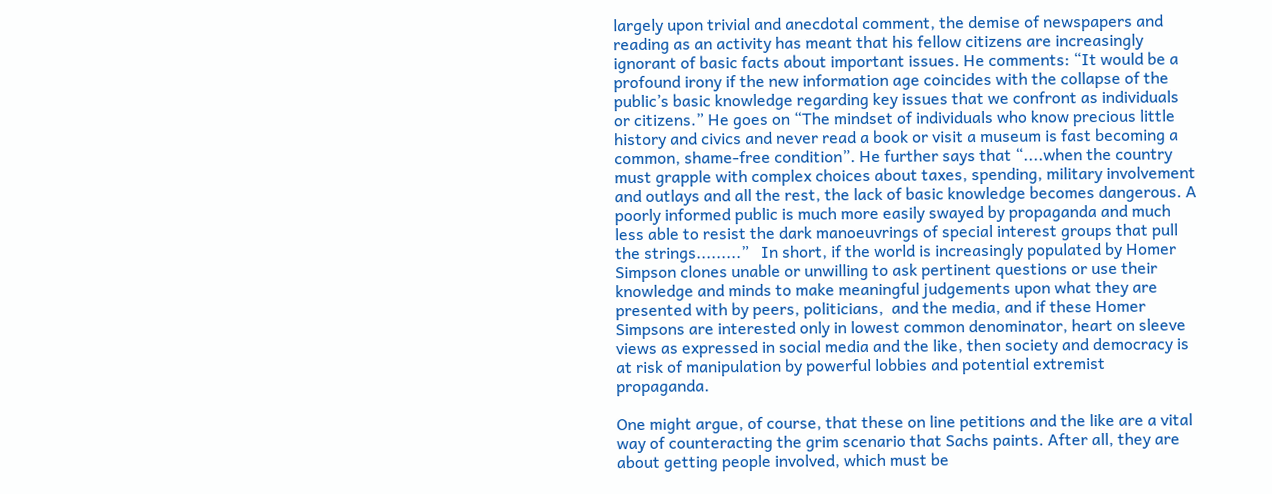largely upon trivial and anecdotal comment, the demise of newspapers and reading as an activity has meant that his fellow citizens are increasingly ignorant of basic facts about important issues. He comments: “It would be a profound irony if the new information age coincides with the collapse of the public’s basic knowledge regarding key issues that we confront as individuals or citizens.” He goes on “The mindset of individuals who know precious little history and civics and never read a book or visit a museum is fast becoming a common, shame-free condition”. He further says that “....when the country must grapple with complex choices about taxes, spending, military involvement and outlays and all the rest, the lack of basic knowledge becomes dangerous. A poorly informed public is much more easily swayed by propaganda and much less able to resist the dark manoeuvrings of special interest groups that pull the strings.........”   In short, if the world is increasingly populated by Homer Simpson clones unable or unwilling to ask pertinent questions or use their knowledge and minds to make meaningful judgements upon what they are presented with by peers, politicians,  and the media, and if these Homer Simpsons are interested only in lowest common denominator, heart on sleeve views as expressed in social media and the like, then society and democracy is at risk of manipulation by powerful lobbies and potential extremist propaganda.

One might argue, of course, that these on line petitions and the like are a vital way of counteracting the grim scenario that Sachs paints. After all, they are about getting people involved, which must be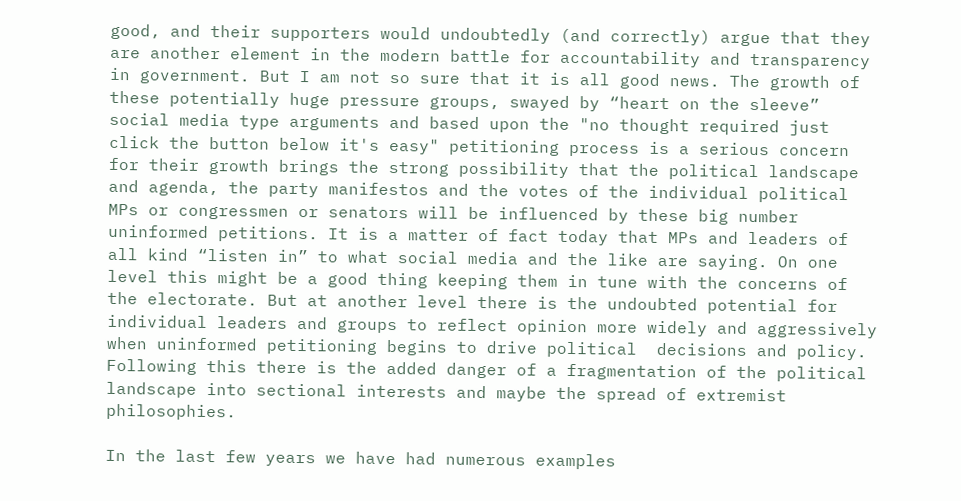good, and their supporters would undoubtedly (and correctly) argue that they are another element in the modern battle for accountability and transparency in government. But I am not so sure that it is all good news. The growth of these potentially huge pressure groups, swayed by “heart on the sleeve” social media type arguments and based upon the "no thought required just click the button below it's easy" petitioning process is a serious concern for their growth brings the strong possibility that the political landscape and agenda, the party manifestos and the votes of the individual political MPs or congressmen or senators will be influenced by these big number uninformed petitions. It is a matter of fact today that MPs and leaders of all kind “listen in” to what social media and the like are saying. On one level this might be a good thing keeping them in tune with the concerns of the electorate. But at another level there is the undoubted potential for individual leaders and groups to reflect opinion more widely and aggressively when uninformed petitioning begins to drive political  decisions and policy. Following this there is the added danger of a fragmentation of the political landscape into sectional interests and maybe the spread of extremist philosophies.

In the last few years we have had numerous examples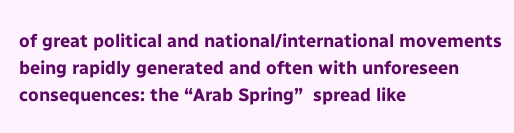of great political and national/international movements being rapidly generated and often with unforeseen consequences: the “Arab Spring”  spread like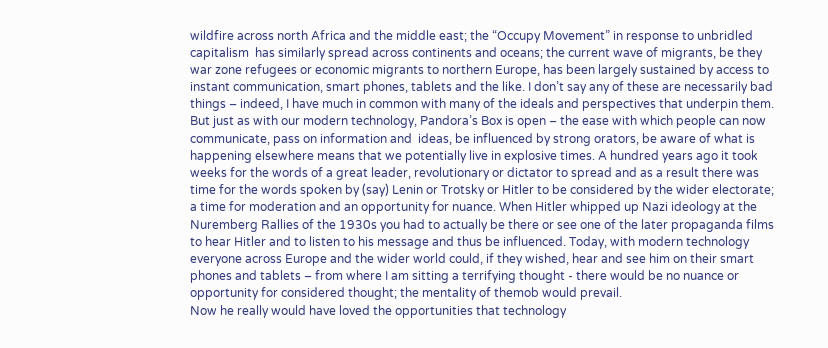wildfire across north Africa and the middle east; the “Occupy Movement” in response to unbridled capitalism  has similarly spread across continents and oceans; the current wave of migrants, be they war zone refugees or economic migrants to northern Europe, has been largely sustained by access to instant communication, smart phones, tablets and the like. I don’t say any of these are necessarily bad things – indeed, I have much in common with many of the ideals and perspectives that underpin them. But just as with our modern technology, Pandora’s Box is open – the ease with which people can now communicate, pass on information and  ideas, be influenced by strong orators, be aware of what is happening elsewhere means that we potentially live in explosive times. A hundred years ago it took weeks for the words of a great leader, revolutionary or dictator to spread and as a result there was time for the words spoken by (say) Lenin or Trotsky or Hitler to be considered by the wider electorate; a time for moderation and an opportunity for nuance. When Hitler whipped up Nazi ideology at the Nuremberg Rallies of the 1930s you had to actually be there or see one of the later propaganda films to hear Hitler and to listen to his message and thus be influenced. Today, with modern technology everyone across Europe and the wider world could, if they wished, hear and see him on their smart phones and tablets – from where I am sitting a terrifying thought - there would be no nuance or opportunity for considered thought; the mentality of themob would prevail.
Now he really would have loved the opportunities that technology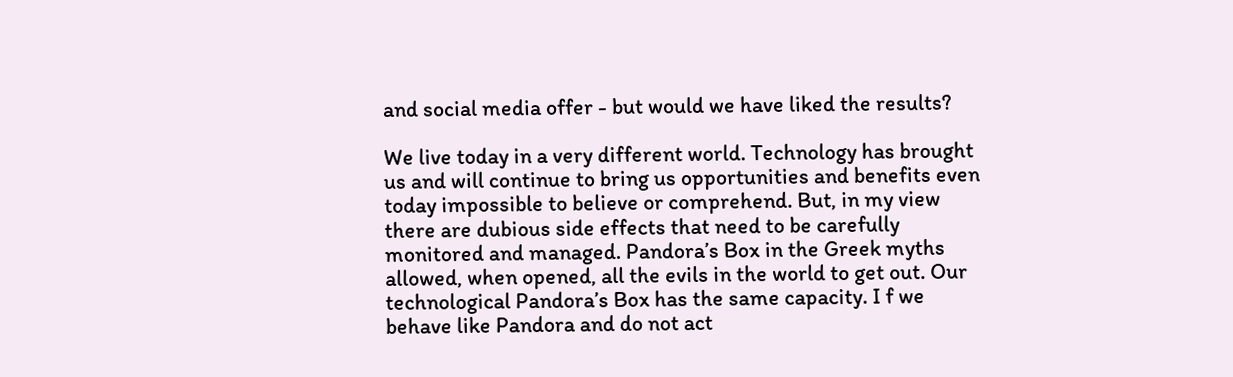and social media offer - but would we have liked the results?

We live today in a very different world. Technology has brought us and will continue to bring us opportunities and benefits even today impossible to believe or comprehend. But, in my view there are dubious side effects that need to be carefully monitored and managed. Pandora’s Box in the Greek myths allowed, when opened, all the evils in the world to get out. Our technological Pandora’s Box has the same capacity. I f we behave like Pandora and do not act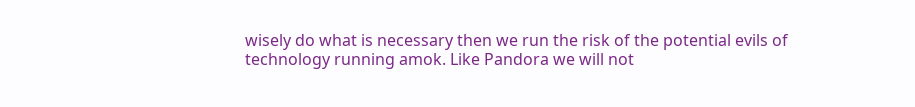wisely do what is necessary then we run the risk of the potential evils of technology running amok. Like Pandora we will not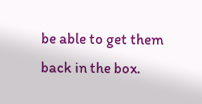be able to get them back in the box.